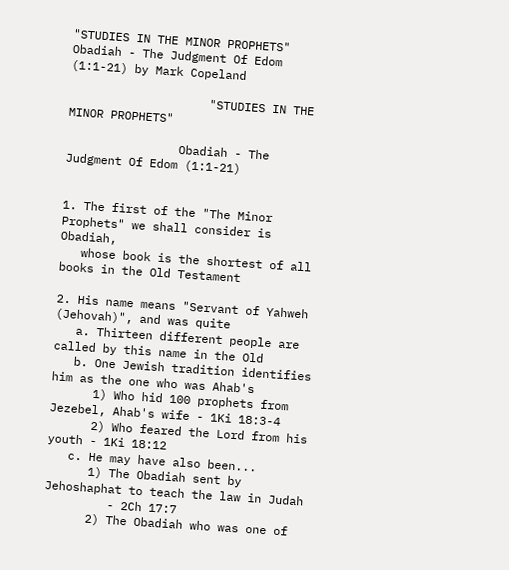"STUDIES IN THE MINOR PROPHETS" Obadiah - The Judgment Of Edom (1:1-21) by Mark Copeland

                    "STUDIES IN THE MINOR PROPHETS"

                Obadiah - The Judgment Of Edom (1:1-21)


1. The first of the "The Minor Prophets" we shall consider is Obadiah,
   whose book is the shortest of all books in the Old Testament

2. His name means "Servant of Yahweh (Jehovah)", and was quite
   a. Thirteen different people are called by this name in the Old
   b. One Jewish tradition identifies him as the one who was Ahab's
      1) Who hid 100 prophets from Jezebel, Ahab's wife - 1Ki 18:3-4
      2) Who feared the Lord from his youth - 1Ki 18:12
   c. He may have also been...
      1) The Obadiah sent by Jehoshaphat to teach the law in Judah
         - 2Ch 17:7
      2) The Obadiah who was one of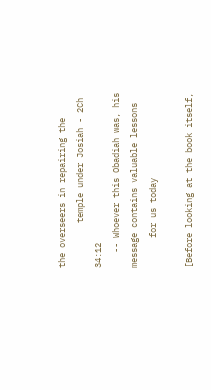the overseers in repairing the
         temple under Josiah - 2Ch 34:12
   -- Whoever this Obadiah was, his message contains valuable lessons
      for us today

[Before looking at the book itself,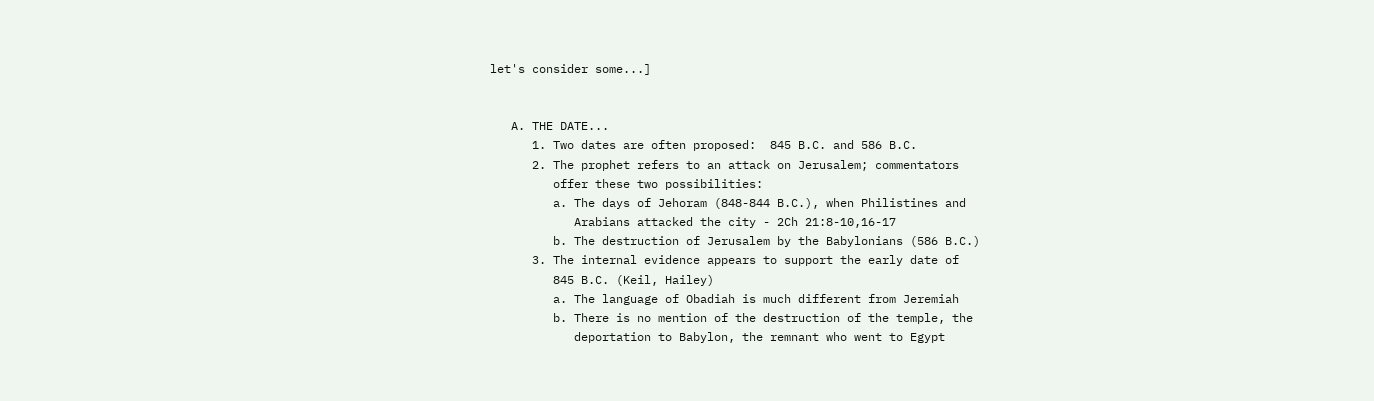let's consider some...]


   A. THE DATE...
      1. Two dates are often proposed:  845 B.C. and 586 B.C.
      2. The prophet refers to an attack on Jerusalem; commentators
         offer these two possibilities:
         a. The days of Jehoram (848-844 B.C.), when Philistines and
            Arabians attacked the city - 2Ch 21:8-10,16-17
         b. The destruction of Jerusalem by the Babylonians (586 B.C.)
      3. The internal evidence appears to support the early date of
         845 B.C. (Keil, Hailey)
         a. The language of Obadiah is much different from Jeremiah
         b. There is no mention of the destruction of the temple, the
            deportation to Babylon, the remnant who went to Egypt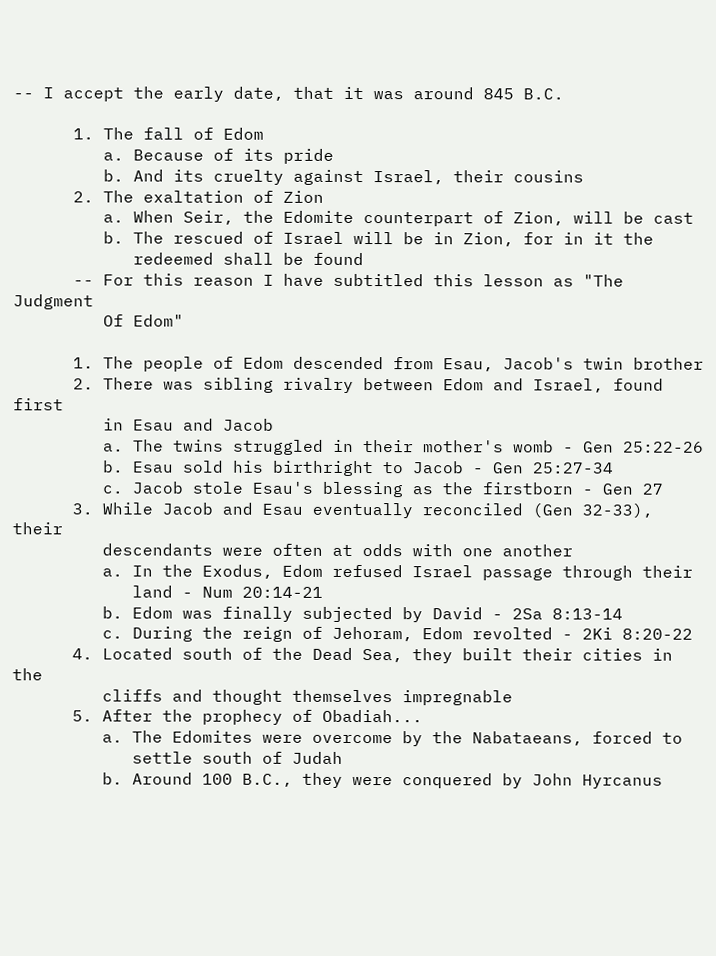-- I accept the early date, that it was around 845 B.C.

      1. The fall of Edom
         a. Because of its pride
         b. And its cruelty against Israel, their cousins
      2. The exaltation of Zion
         a. When Seir, the Edomite counterpart of Zion, will be cast
         b. The rescued of Israel will be in Zion, for in it the
            redeemed shall be found
      -- For this reason I have subtitled this lesson as "The Judgment
         Of Edom"

      1. The people of Edom descended from Esau, Jacob's twin brother
      2. There was sibling rivalry between Edom and Israel, found first
         in Esau and Jacob
         a. The twins struggled in their mother's womb - Gen 25:22-26
         b. Esau sold his birthright to Jacob - Gen 25:27-34
         c. Jacob stole Esau's blessing as the firstborn - Gen 27
      3. While Jacob and Esau eventually reconciled (Gen 32-33), their
         descendants were often at odds with one another
         a. In the Exodus, Edom refused Israel passage through their
            land - Num 20:14-21
         b. Edom was finally subjected by David - 2Sa 8:13-14
         c. During the reign of Jehoram, Edom revolted - 2Ki 8:20-22
      4. Located south of the Dead Sea, they built their cities in the
         cliffs and thought themselves impregnable
      5. After the prophecy of Obadiah...
         a. The Edomites were overcome by the Nabataeans, forced to
            settle south of Judah
         b. Around 100 B.C., they were conquered by John Hyrcanus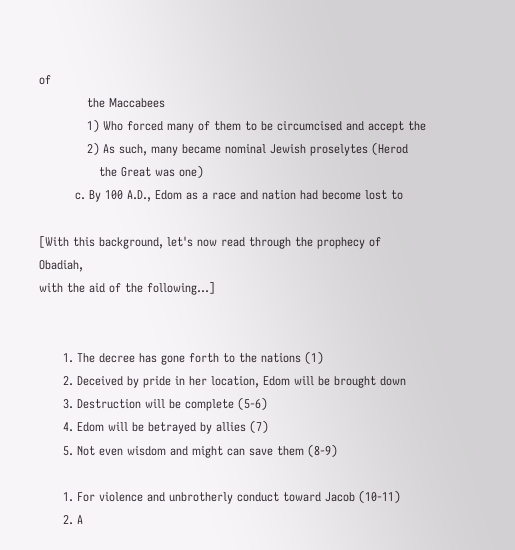of
            the Maccabees
            1) Who forced many of them to be circumcised and accept the
            2) As such, many became nominal Jewish proselytes (Herod
               the Great was one)
         c. By 100 A.D., Edom as a race and nation had become lost to

[With this background, let's now read through the prophecy of Obadiah,
with the aid of the following...]


      1. The decree has gone forth to the nations (1)
      2. Deceived by pride in her location, Edom will be brought down
      3. Destruction will be complete (5-6)
      4. Edom will be betrayed by allies (7)
      5. Not even wisdom and might can save them (8-9)

      1. For violence and unbrotherly conduct toward Jacob (10-11)
      2. A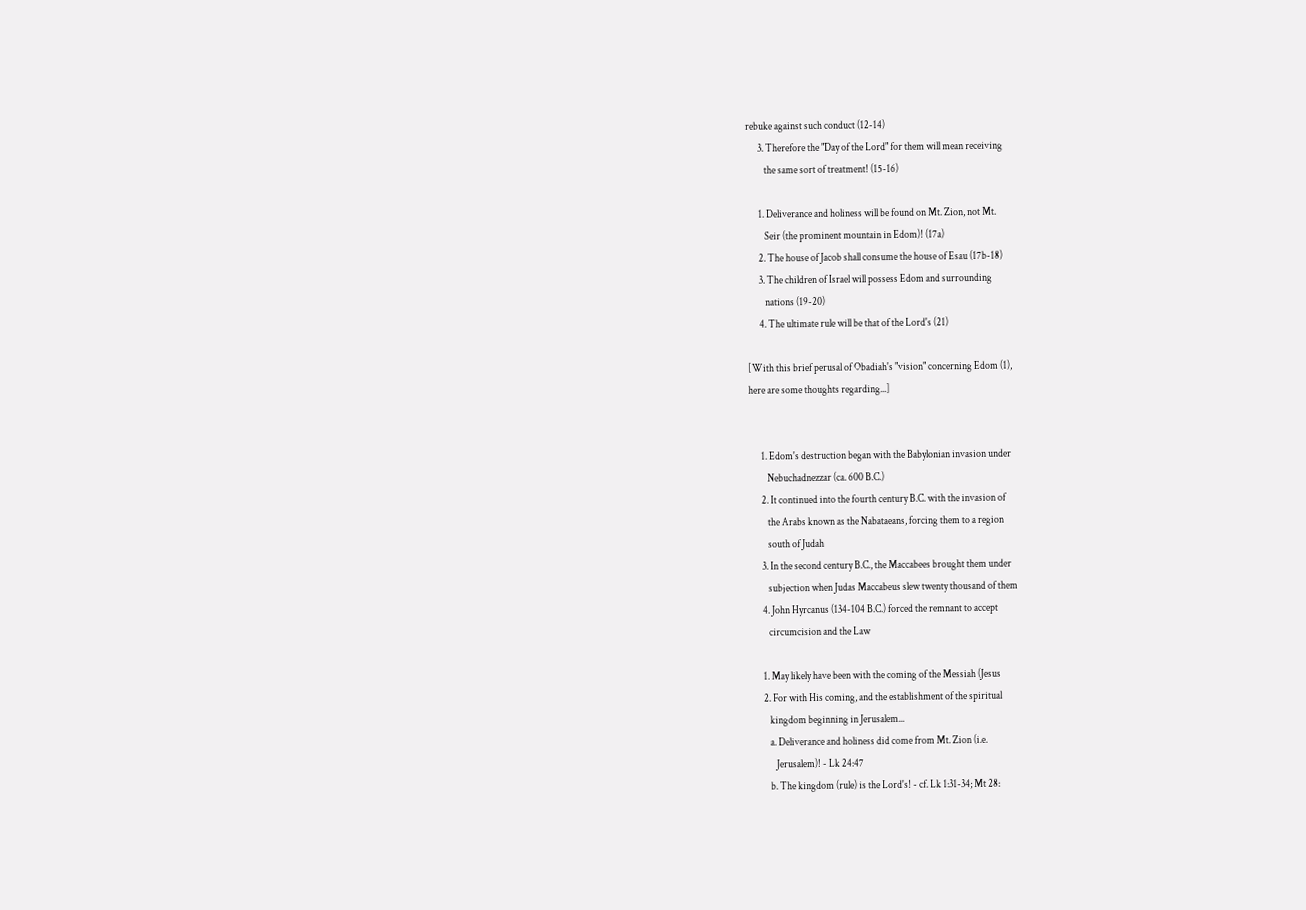rebuke against such conduct (12-14)
      3. Therefore the "Day of the Lord" for them will mean receiving
         the same sort of treatment! (15-16)

      1. Deliverance and holiness will be found on Mt. Zion, not Mt.
         Seir (the prominent mountain in Edom)! (17a)
      2. The house of Jacob shall consume the house of Esau (17b-18)
      3. The children of Israel will possess Edom and surrounding
         nations (19-20)
      4. The ultimate rule will be that of the Lord's (21)

[With this brief perusal of Obadiah's "vision" concerning Edom (1),
here are some thoughts regarding...]


      1. Edom's destruction began with the Babylonian invasion under
         Nebuchadnezzar (ca. 600 B.C.)
      2. It continued into the fourth century B.C. with the invasion of
         the Arabs known as the Nabataeans, forcing them to a region
         south of Judah
      3. In the second century B.C., the Maccabees brought them under
         subjection when Judas Maccabeus slew twenty thousand of them
      4. John Hyrcanus (134-104 B.C.) forced the remnant to accept
         circumcision and the Law

      1. May likely have been with the coming of the Messiah (Jesus
      2. For with His coming, and the establishment of the spiritual
         kingdom beginning in Jerusalem...
         a. Deliverance and holiness did come from Mt. Zion (i.e.
            Jerusalem)! - Lk 24:47
         b. The kingdom (rule) is the Lord's! - cf. Lk 1:31-34; Mt 28: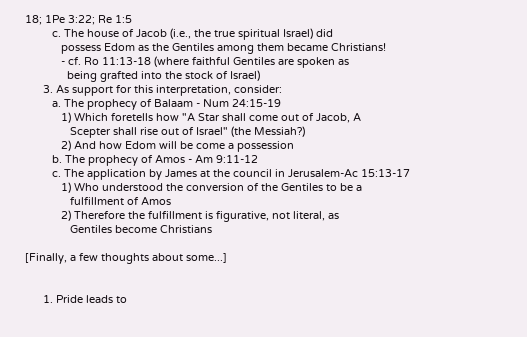18; 1Pe 3:22; Re 1:5
         c. The house of Jacob (i.e., the true spiritual Israel) did
            possess Edom as the Gentiles among them became Christians!
            - cf. Ro 11:13-18 (where faithful Gentiles are spoken as
              being grafted into the stock of Israel)
      3. As support for this interpretation, consider:
         a. The prophecy of Balaam - Num 24:15-19
            1) Which foretells how "A Star shall come out of Jacob, A
               Scepter shall rise out of Israel" (the Messiah?)
            2) And how Edom will be come a possession
         b. The prophecy of Amos - Am 9:11-12
         c. The application by James at the council in Jerusalem-Ac 15:13-17
            1) Who understood the conversion of the Gentiles to be a
               fulfillment of Amos
            2) Therefore the fulfillment is figurative, not literal, as
               Gentiles become Christians

[Finally, a few thoughts about some...]


      1. Pride leads to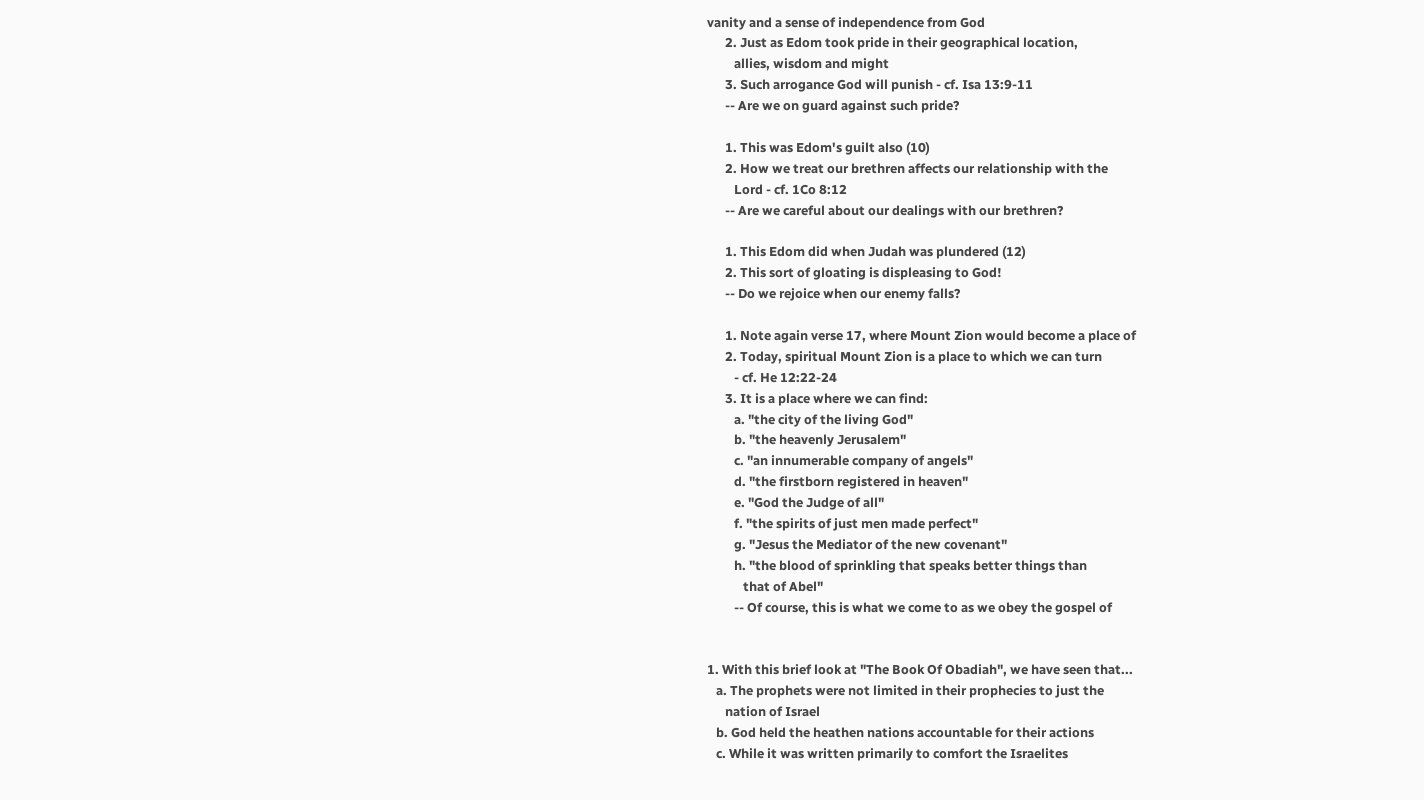vanity and a sense of independence from God
      2. Just as Edom took pride in their geographical location,
         allies, wisdom and might
      3. Such arrogance God will punish - cf. Isa 13:9-11
      -- Are we on guard against such pride?

      1. This was Edom's guilt also (10)
      2. How we treat our brethren affects our relationship with the
         Lord - cf. 1Co 8:12
      -- Are we careful about our dealings with our brethren?

      1. This Edom did when Judah was plundered (12)
      2. This sort of gloating is displeasing to God!
      -- Do we rejoice when our enemy falls?

      1. Note again verse 17, where Mount Zion would become a place of
      2. Today, spiritual Mount Zion is a place to which we can turn
         - cf. He 12:22-24
      3. It is a place where we can find:
         a. "the city of the living God"
         b. "the heavenly Jerusalem"
         c. "an innumerable company of angels"
         d. "the firstborn registered in heaven"
         e. "God the Judge of all"
         f. "the spirits of just men made perfect"
         g. "Jesus the Mediator of the new covenant"
         h. "the blood of sprinkling that speaks better things than
            that of Abel"
         -- Of course, this is what we come to as we obey the gospel of


1. With this brief look at "The Book Of Obadiah", we have seen that...
   a. The prophets were not limited in their prophecies to just the
      nation of Israel
   b. God held the heathen nations accountable for their actions
   c. While it was written primarily to comfort the Israelites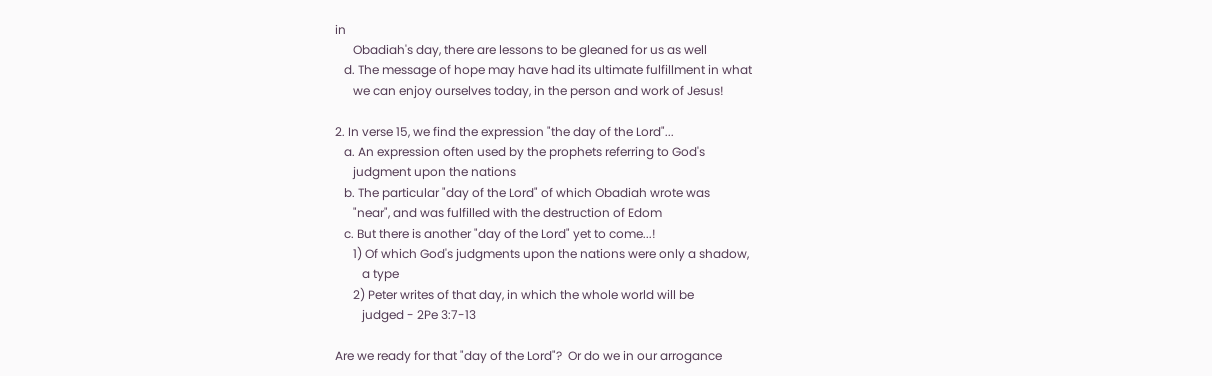in
      Obadiah's day, there are lessons to be gleaned for us as well
   d. The message of hope may have had its ultimate fulfillment in what
      we can enjoy ourselves today, in the person and work of Jesus!

2. In verse 15, we find the expression "the day of the Lord"...
   a. An expression often used by the prophets referring to God's
      judgment upon the nations
   b. The particular "day of the Lord" of which Obadiah wrote was
      "near", and was fulfilled with the destruction of Edom
   c. But there is another "day of the Lord" yet to come...!
      1) Of which God's judgments upon the nations were only a shadow,
         a type
      2) Peter writes of that day, in which the whole world will be
         judged - 2Pe 3:7-13

Are we ready for that "day of the Lord"?  Or do we in our arrogance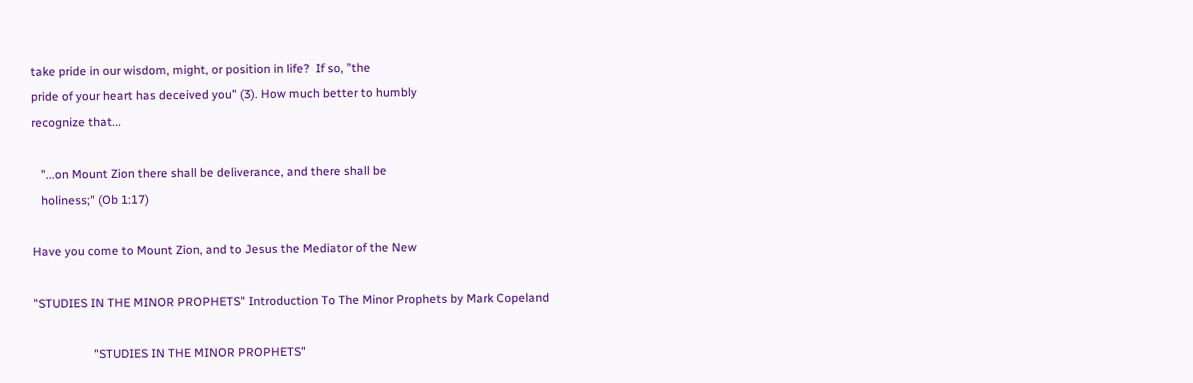take pride in our wisdom, might, or position in life?  If so, "the
pride of your heart has deceived you" (3). How much better to humbly
recognize that...

   "...on Mount Zion there shall be deliverance, and there shall be
   holiness;" (Ob 1:17)

Have you come to Mount Zion, and to Jesus the Mediator of the New

"STUDIES IN THE MINOR PROPHETS" Introduction To The Minor Prophets by Mark Copeland

                    "STUDIES IN THE MINOR PROPHETS"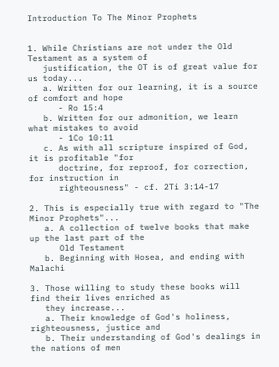Introduction To The Minor Prophets


1. While Christians are not under the Old Testament as a system of
   justification, the OT is of great value for us today...
   a. Written for our learning, it is a source of comfort and hope
      - Ro 15:4
   b. Written for our admonition, we learn what mistakes to avoid
      - 1Co 10:11
   c. As with all scripture inspired of God, it is profitable "for
      doctrine, for reproof, for correction, for instruction in
      righteousness" - cf. 2Ti 3:14-17

2. This is especially true with regard to "The Minor Prophets"...
   a. A collection of twelve books that make up the last part of the
      Old Testament
   b. Beginning with Hosea, and ending with Malachi

3. Those willing to study these books will find their lives enriched as
   they increase...
   a. Their knowledge of God's holiness, righteousness, justice and
   b. Their understanding of God's dealings in the nations of men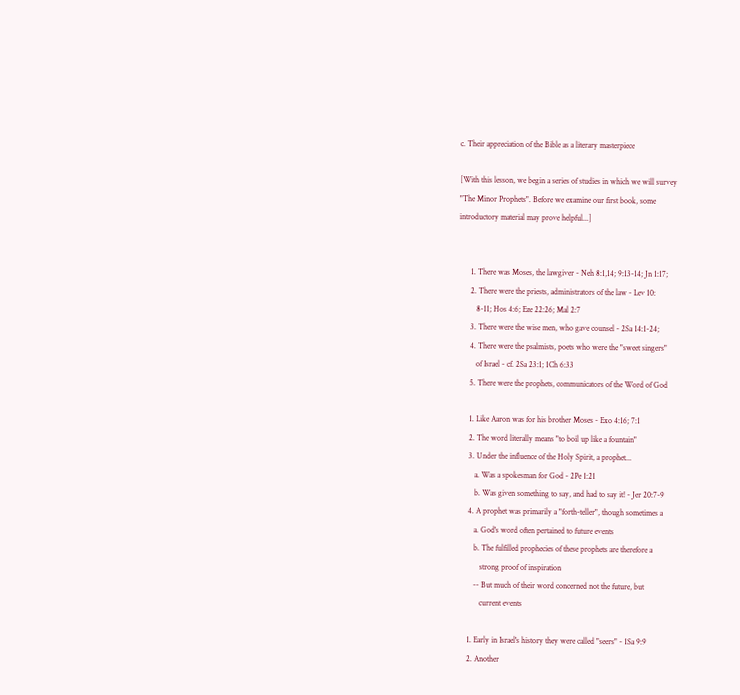c. Their appreciation of the Bible as a literary masterpiece

[With this lesson, we begin a series of studies in which we will survey
"The Minor Prophets". Before we examine our first book, some
introductory material may prove helpful...]


      1. There was Moses, the lawgiver - Neh 8:1,14; 9:13-14; Jn 1:17;
      2. There were the priests, administrators of the law - Lev 10:
         8-11; Hos 4:6; Eze 22:26; Mal 2:7
      3. There were the wise men, who gave counsel - 2Sa 14:1-24;
      4. There were the psalmists, poets who were the "sweet singers"
         of Israel - cf. 2Sa 23:1; 1Ch 6:33
      5. There were the prophets, communicators of the Word of God

      1. Like Aaron was for his brother Moses - Exo 4:16; 7:1
      2. The word literally means "to boil up like a fountain"
      3. Under the influence of the Holy Spirit, a prophet...
         a. Was a spokesman for God - 2Pe 1:21
         b. Was given something to say, and had to say it! - Jer 20:7-9
      4. A prophet was primarily a "forth-teller", though sometimes a
         a. God's word often pertained to future events
         b. The fulfilled prophecies of these prophets are therefore a
            strong proof of inspiration
         -- But much of their word concerned not the future, but
            current events

      1. Early in Israel's history they were called "seers" - 1Sa 9:9
      2. Another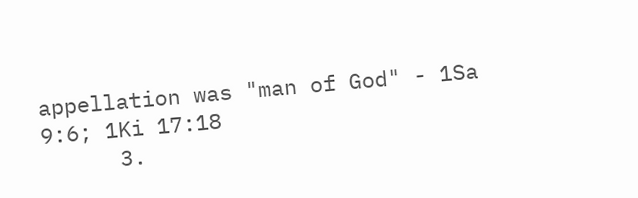appellation was "man of God" - 1Sa 9:6; 1Ki 17:18
      3.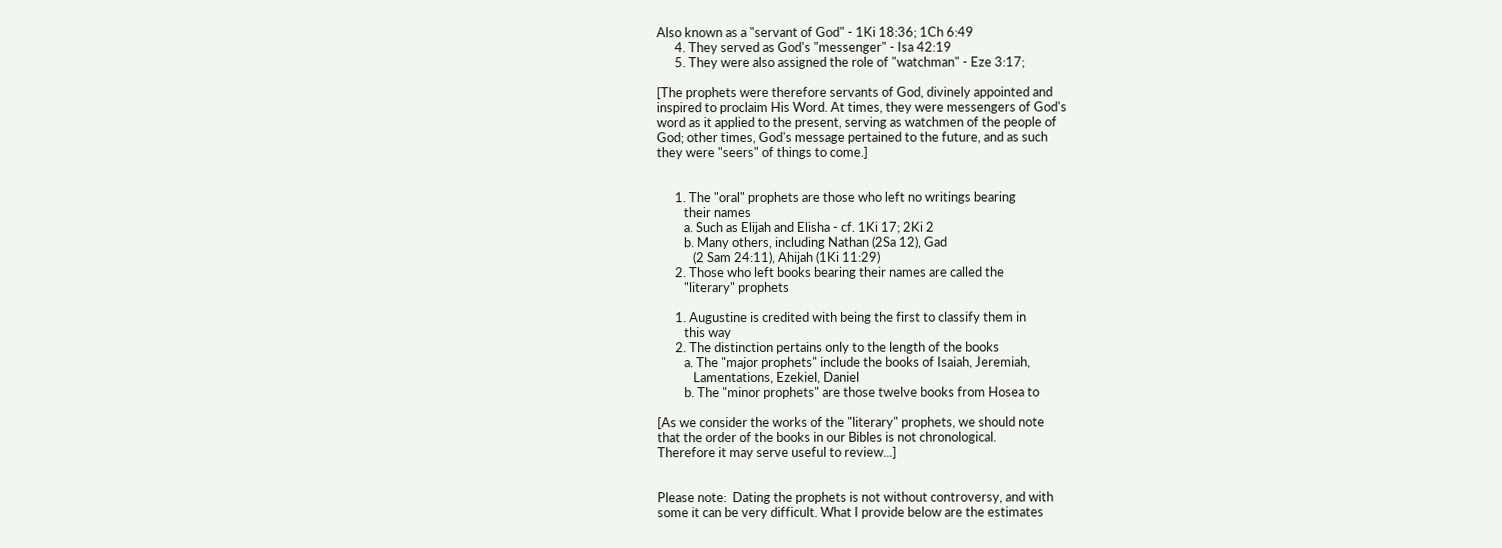Also known as a "servant of God" - 1Ki 18:36; 1Ch 6:49
      4. They served as God's "messenger" - Isa 42:19
      5. They were also assigned the role of "watchman" - Eze 3:17;

[The prophets were therefore servants of God, divinely appointed and
inspired to proclaim His Word. At times, they were messengers of God's
word as it applied to the present, serving as watchmen of the people of
God; other times, God's message pertained to the future, and as such
they were "seers" of things to come.]


      1. The "oral" prophets are those who left no writings bearing
         their names
         a. Such as Elijah and Elisha - cf. 1Ki 17; 2Ki 2
         b. Many others, including Nathan (2Sa 12), Gad
            (2 Sam 24:11), Ahijah (1Ki 11:29)
      2. Those who left books bearing their names are called the
         "literary" prophets

      1. Augustine is credited with being the first to classify them in
         this way
      2. The distinction pertains only to the length of the books
         a. The "major prophets" include the books of Isaiah, Jeremiah,
            Lamentations, Ezekiel, Daniel
         b. The "minor prophets" are those twelve books from Hosea to

[As we consider the works of the "literary" prophets, we should note
that the order of the books in our Bibles is not chronological.
Therefore it may serve useful to review...]


Please note:  Dating the prophets is not without controversy, and with
some it can be very difficult. What I provide below are the estimates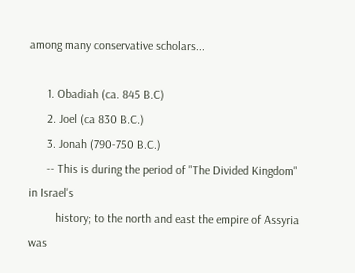among many conservative scholars...

      1. Obadiah (ca. 845 B.C)
      2. Joel (ca 830 B.C.)
      3. Jonah (790-750 B.C.)
      -- This is during the period of "The Divided Kingdom" in Israel's
         history; to the north and east the empire of Assyria was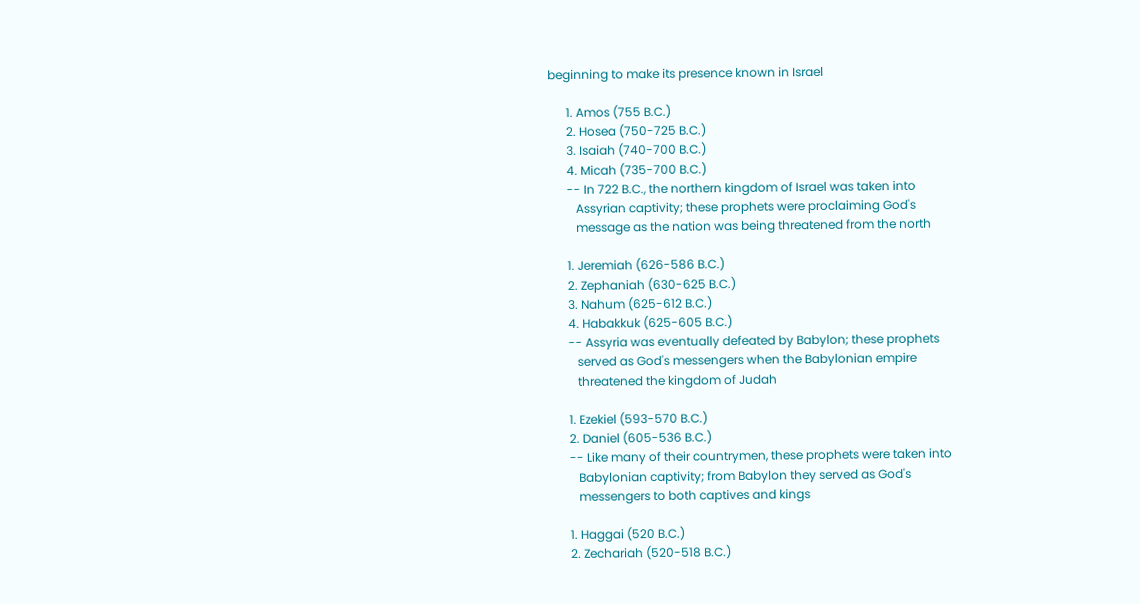beginning to make its presence known in Israel

      1. Amos (755 B.C.)
      2. Hosea (750-725 B.C.)
      3. Isaiah (740-700 B.C.)
      4. Micah (735-700 B.C.)
      -- In 722 B.C., the northern kingdom of Israel was taken into
         Assyrian captivity; these prophets were proclaiming God's
         message as the nation was being threatened from the north

      1. Jeremiah (626-586 B.C.)
      2. Zephaniah (630-625 B.C.)
      3. Nahum (625-612 B.C.)
      4. Habakkuk (625-605 B.C.)
      -- Assyria was eventually defeated by Babylon; these prophets
         served as God's messengers when the Babylonian empire
         threatened the kingdom of Judah

      1. Ezekiel (593-570 B.C.)
      2. Daniel (605-536 B.C.)
      -- Like many of their countrymen, these prophets were taken into
         Babylonian captivity; from Babylon they served as God's
         messengers to both captives and kings

      1. Haggai (520 B.C.)
      2. Zechariah (520-518 B.C.)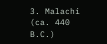3. Malachi (ca. 440 B.C.)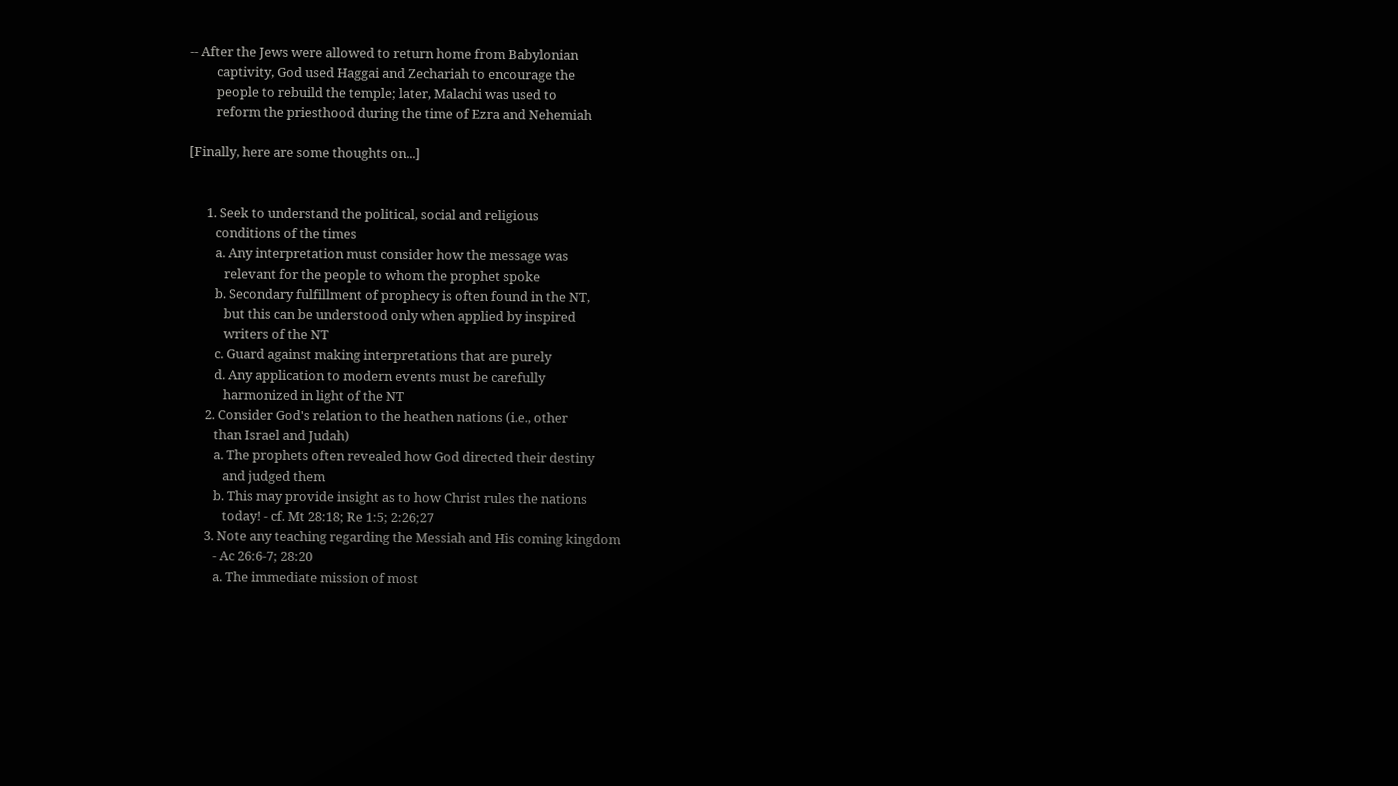-- After the Jews were allowed to return home from Babylonian
         captivity, God used Haggai and Zechariah to encourage the
         people to rebuild the temple; later, Malachi was used to
         reform the priesthood during the time of Ezra and Nehemiah

[Finally, here are some thoughts on...]


      1. Seek to understand the political, social and religious
         conditions of the times
         a. Any interpretation must consider how the message was
            relevant for the people to whom the prophet spoke
         b. Secondary fulfillment of prophecy is often found in the NT,
            but this can be understood only when applied by inspired
            writers of the NT
         c. Guard against making interpretations that are purely
         d. Any application to modern events must be carefully
            harmonized in light of the NT
      2. Consider God's relation to the heathen nations (i.e., other
         than Israel and Judah)
         a. The prophets often revealed how God directed their destiny
            and judged them
         b. This may provide insight as to how Christ rules the nations
            today! - cf. Mt 28:18; Re 1:5; 2:26;27
      3. Note any teaching regarding the Messiah and His coming kingdom
         - Ac 26:6-7; 28:20
         a. The immediate mission of most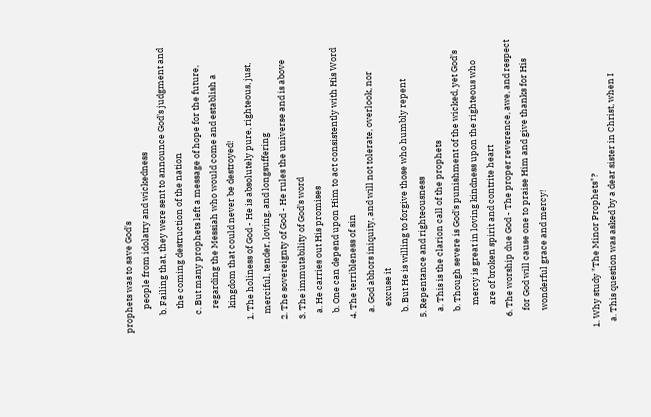prophets was to save God's
            people from idolatry and wickedness
         b. Failing that, they were sent to announce God's judgment and
            the coming destruction of the nation
         c. But many prophets left a message of hope for the future,
            regarding the Messiah who would come and establish a
            kingdom that could never be destroyed!
      1. The holiness of God - He is absolutely pure, righteous, just,
         merciful, tender, loving, and longsuffering
      2. The sovereignty of God - He rules the universe and is above
      3. The immutability of God's word
         a. He carries out His promises
         b. One can depend upon Him to act consistently with His Word
      4. The terribleness of sin
         a. God abhors iniquity, and will not tolerate, overlook, nor
            excuse it
         b. But He is willing to forgive those who humbly repent
      5. Repentance and righteousness
         a. This is the clarion call of the prophets
         b. Though severe is God's punishment of the wicked, yet God's
            mercy is great in loving kindness upon the righteous who
            are of broken spirit and contrite heart
      6. The worship due God - The proper reverence, awe, and respect
         for God will cause one to praise Him and give thanks for His
         wonderful grace and mercy!


1. Why study "The Minor Prophets"?
   a. This question was asked by a dear sister in Christ, when I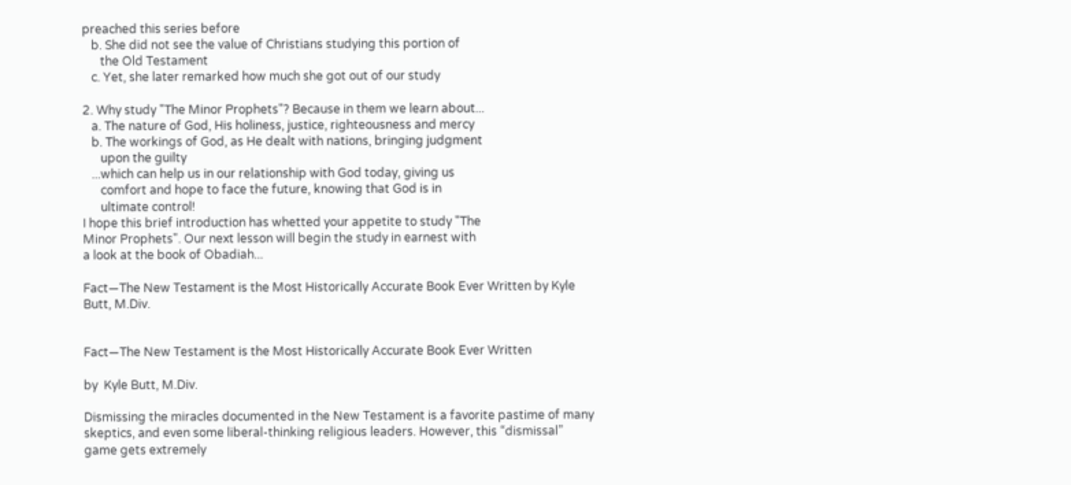preached this series before
   b. She did not see the value of Christians studying this portion of
      the Old Testament
   c. Yet, she later remarked how much she got out of our study

2. Why study "The Minor Prophets"? Because in them we learn about...
   a. The nature of God, His holiness, justice, righteousness and mercy
   b. The workings of God, as He dealt with nations, bringing judgment
      upon the guilty
   ...which can help us in our relationship with God today, giving us
      comfort and hope to face the future, knowing that God is in
      ultimate control!
I hope this brief introduction has whetted your appetite to study "The
Minor Prophets". Our next lesson will begin the study in earnest with
a look at the book of Obadiah...

Fact—The New Testament is the Most Historically Accurate Book Ever Written by Kyle Butt, M.Div.


Fact—The New Testament is the Most Historically Accurate Book Ever Written

by  Kyle Butt, M.Div.

Dismissing the miracles documented in the New Testament is a favorite pastime of many skeptics, and even some liberal-thinking religious leaders. However, this “dismissal” game gets extremely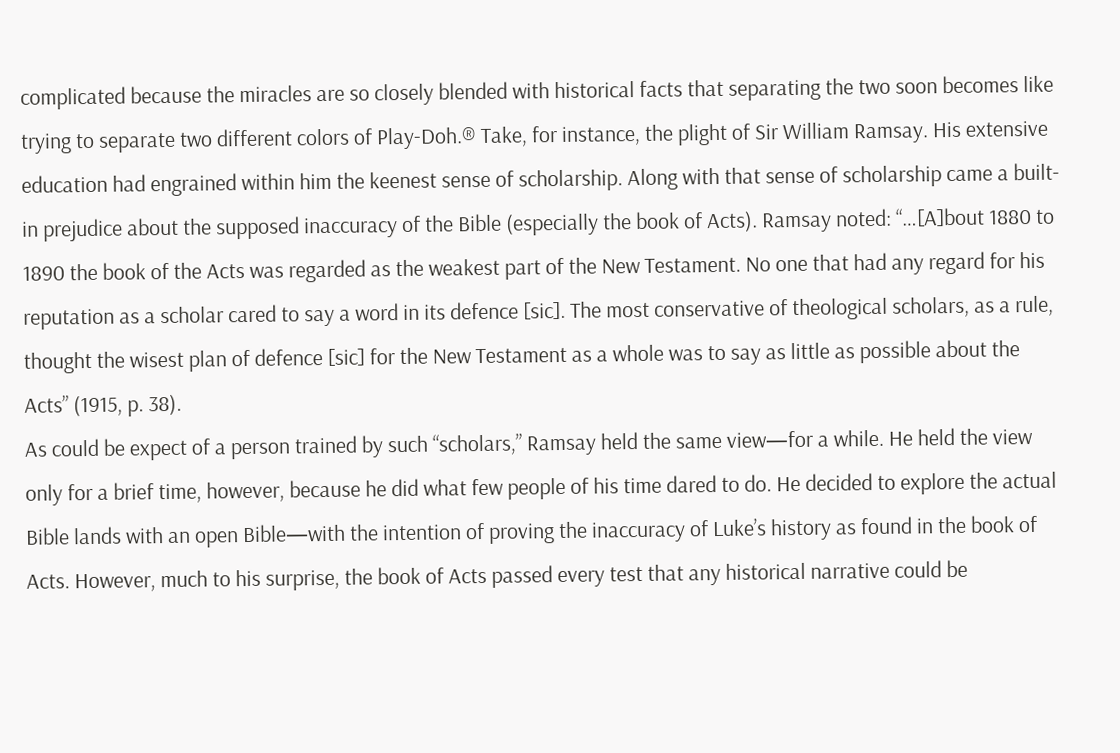complicated because the miracles are so closely blended with historical facts that separating the two soon becomes like trying to separate two different colors of Play-Doh.® Take, for instance, the plight of Sir William Ramsay. His extensive education had engrained within him the keenest sense of scholarship. Along with that sense of scholarship came a built-in prejudice about the supposed inaccuracy of the Bible (especially the book of Acts). Ramsay noted: “…[A]bout 1880 to 1890 the book of the Acts was regarded as the weakest part of the New Testament. No one that had any regard for his reputation as a scholar cared to say a word in its defence [sic]. The most conservative of theological scholars, as a rule, thought the wisest plan of defence [sic] for the New Testament as a whole was to say as little as possible about the Acts” (1915, p. 38).
As could be expect of a person trained by such “scholars,” Ramsay held the same view—for a while. He held the view only for a brief time, however, because he did what few people of his time dared to do. He decided to explore the actual Bible lands with an open Bible—with the intention of proving the inaccuracy of Luke’s history as found in the book of Acts. However, much to his surprise, the book of Acts passed every test that any historical narrative could be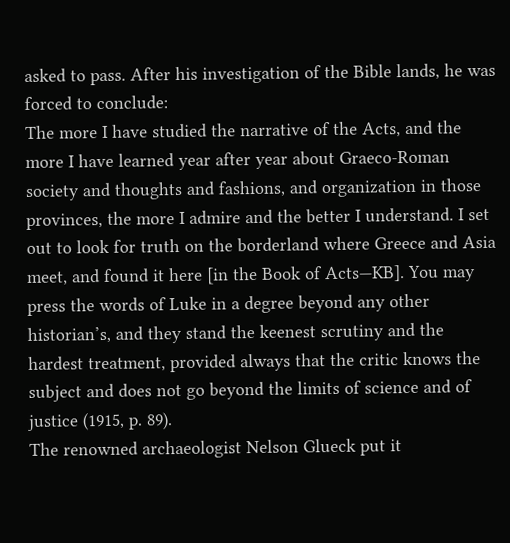asked to pass. After his investigation of the Bible lands, he was forced to conclude:
The more I have studied the narrative of the Acts, and the more I have learned year after year about Graeco-Roman society and thoughts and fashions, and organization in those provinces, the more I admire and the better I understand. I set out to look for truth on the borderland where Greece and Asia meet, and found it here [in the Book of Acts—KB]. You may press the words of Luke in a degree beyond any other historian’s, and they stand the keenest scrutiny and the hardest treatment, provided always that the critic knows the subject and does not go beyond the limits of science and of justice (1915, p. 89).
The renowned archaeologist Nelson Glueck put it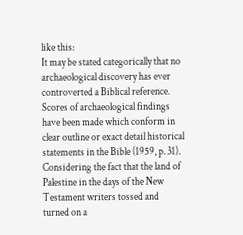like this:
It may be stated categorically that no archaeological discovery has ever controverted a Biblical reference. Scores of archaeological findings have been made which conform in clear outline or exact detail historical statements in the Bible (1959, p. 31).
Considering the fact that the land of Palestine in the days of the New Testament writers tossed and turned on a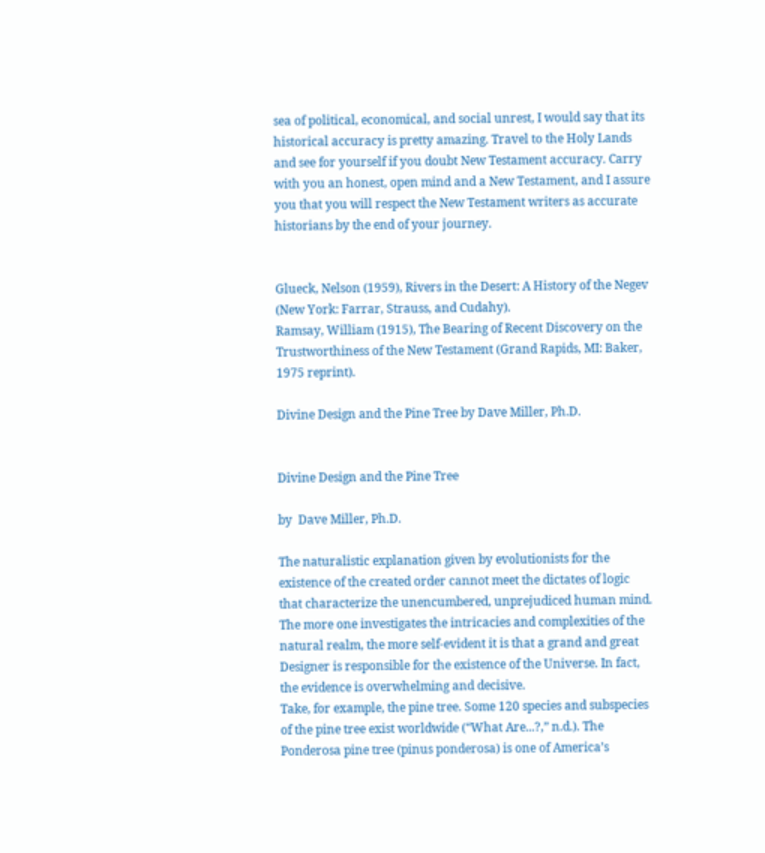sea of political, economical, and social unrest, I would say that its historical accuracy is pretty amazing. Travel to the Holy Lands and see for yourself if you doubt New Testament accuracy. Carry with you an honest, open mind and a New Testament, and I assure you that you will respect the New Testament writers as accurate historians by the end of your journey.


Glueck, Nelson (1959), Rivers in the Desert: A History of the Negev (New York: Farrar, Strauss, and Cudahy).
Ramsay, William (1915), The Bearing of Recent Discovery on the Trustworthiness of the New Testament (Grand Rapids, MI: Baker, 1975 reprint).

Divine Design and the Pine Tree by Dave Miller, Ph.D.


Divine Design and the Pine Tree

by  Dave Miller, Ph.D.

The naturalistic explanation given by evolutionists for the existence of the created order cannot meet the dictates of logic that characterize the unencumbered, unprejudiced human mind. The more one investigates the intricacies and complexities of the natural realm, the more self-evident it is that a grand and great Designer is responsible for the existence of the Universe. In fact, the evidence is overwhelming and decisive.
Take, for example, the pine tree. Some 120 species and subspecies of the pine tree exist worldwide (“What Are...?,” n.d.). The Ponderosa pine tree (pinus ponderosa) is one of America’s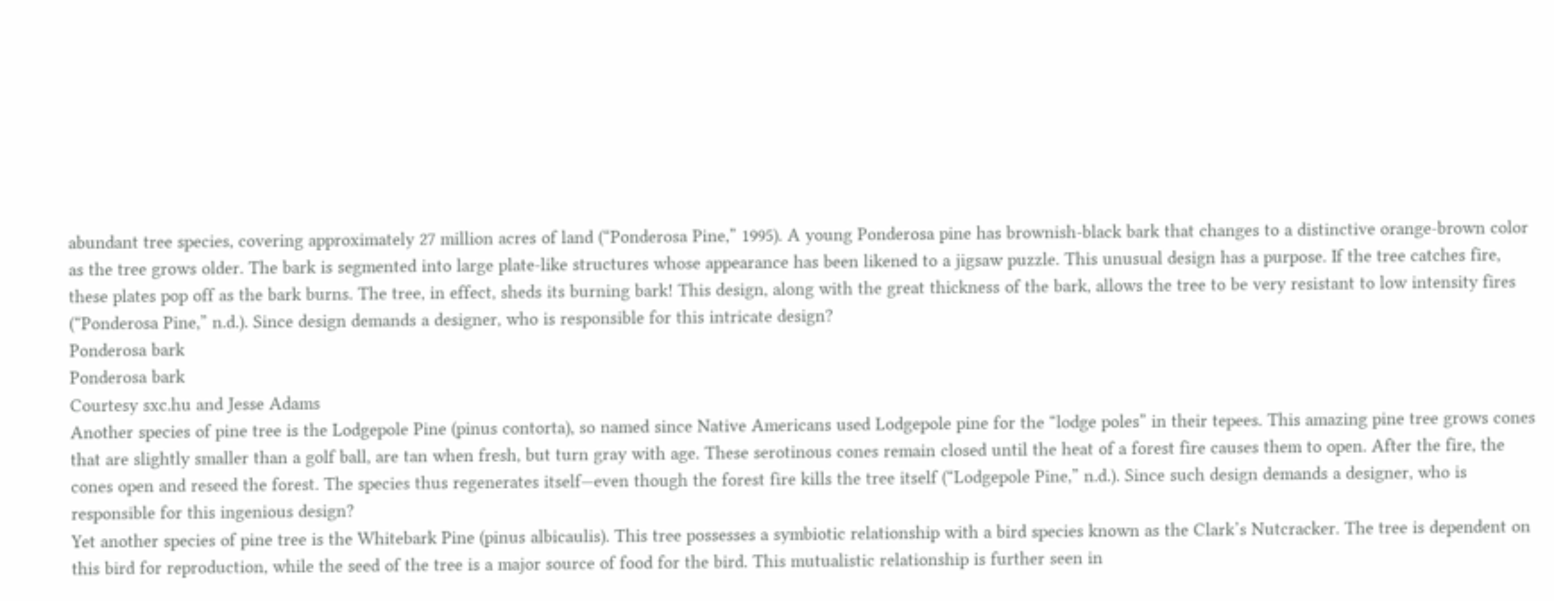abundant tree species, covering approximately 27 million acres of land (“Ponderosa Pine,” 1995). A young Ponderosa pine has brownish-black bark that changes to a distinctive orange-brown color as the tree grows older. The bark is segmented into large plate-like structures whose appearance has been likened to a jigsaw puzzle. This unusual design has a purpose. If the tree catches fire, these plates pop off as the bark burns. The tree, in effect, sheds its burning bark! This design, along with the great thickness of the bark, allows the tree to be very resistant to low intensity fires (“Ponderosa Pine,” n.d.). Since design demands a designer, who is responsible for this intricate design?
Ponderosa bark
Ponderosa bark
Courtesy sxc.hu and Jesse Adams
Another species of pine tree is the Lodgepole Pine (pinus contorta), so named since Native Americans used Lodgepole pine for the “lodge poles” in their tepees. This amazing pine tree grows cones that are slightly smaller than a golf ball, are tan when fresh, but turn gray with age. These serotinous cones remain closed until the heat of a forest fire causes them to open. After the fire, the cones open and reseed the forest. The species thus regenerates itself—even though the forest fire kills the tree itself (“Lodgepole Pine,” n.d.). Since such design demands a designer, who is responsible for this ingenious design?
Yet another species of pine tree is the Whitebark Pine (pinus albicaulis). This tree possesses a symbiotic relationship with a bird species known as the Clark’s Nutcracker. The tree is dependent on this bird for reproduction, while the seed of the tree is a major source of food for the bird. This mutualistic relationship is further seen in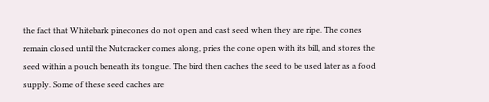the fact that Whitebark pinecones do not open and cast seed when they are ripe. The cones remain closed until the Nutcracker comes along, pries the cone open with its bill, and stores the seed within a pouch beneath its tongue. The bird then caches the seed to be used later as a food supply. Some of these seed caches are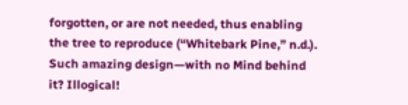forgotten, or are not needed, thus enabling the tree to reproduce (“Whitebark Pine,” n.d.). Such amazing design—with no Mind behind it? Illogical!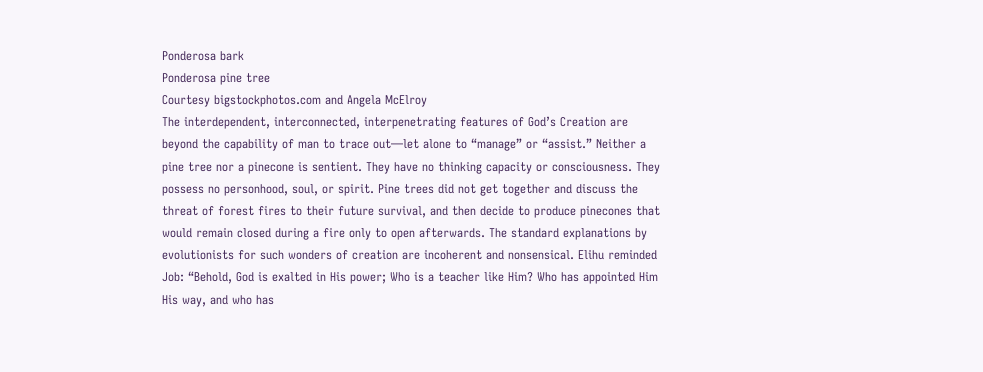Ponderosa bark
Ponderosa pine tree
Courtesy bigstockphotos.com and Angela McElroy
The interdependent, interconnected, interpenetrating features of God’s Creation are beyond the capability of man to trace out—let alone to “manage” or “assist.” Neither a pine tree nor a pinecone is sentient. They have no thinking capacity or consciousness. They possess no personhood, soul, or spirit. Pine trees did not get together and discuss the threat of forest fires to their future survival, and then decide to produce pinecones that would remain closed during a fire only to open afterwards. The standard explanations by evolutionists for such wonders of creation are incoherent and nonsensical. Elihu reminded Job: “Behold, God is exalted in His power; Who is a teacher like Him? Who has appointed Him His way, and who has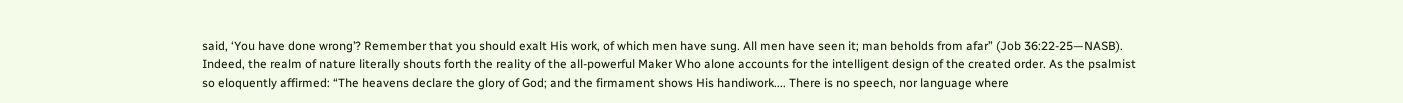said, ‘You have done wrong’? Remember that you should exalt His work, of which men have sung. All men have seen it; man beholds from afar” (Job 36:22-25—NASB).
Indeed, the realm of nature literally shouts forth the reality of the all-powerful Maker Who alone accounts for the intelligent design of the created order. As the psalmist so eloquently affirmed: “The heavens declare the glory of God; and the firmament shows His handiwork.... There is no speech, nor language where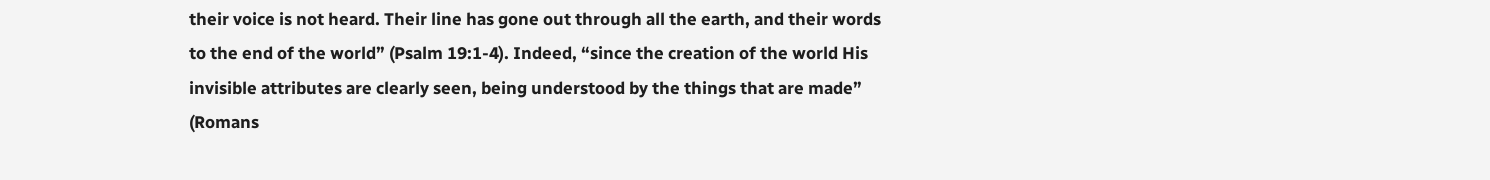their voice is not heard. Their line has gone out through all the earth, and their words to the end of the world” (Psalm 19:1-4). Indeed, “since the creation of the world His invisible attributes are clearly seen, being understood by the things that are made” (Romans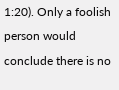1:20). Only a foolish person would conclude there is no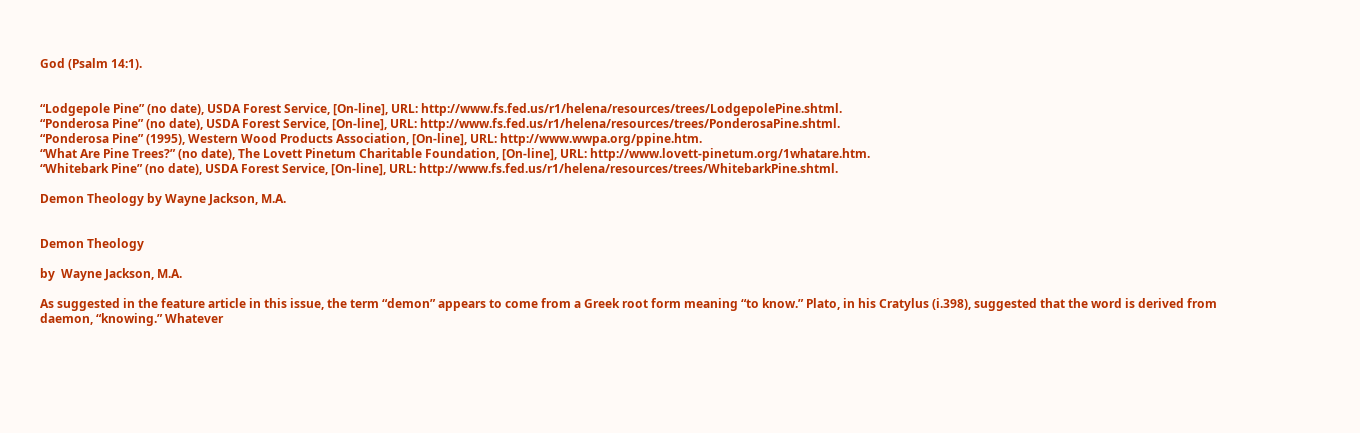God (Psalm 14:1).


“Lodgepole Pine” (no date), USDA Forest Service, [On-line], URL: http://www.fs.fed.us/r1/helena/resources/trees/LodgepolePine.shtml.
“Ponderosa Pine” (no date), USDA Forest Service, [On-line], URL: http://www.fs.fed.us/r1/helena/resources/trees/PonderosaPine.shtml.
“Ponderosa Pine” (1995), Western Wood Products Association, [On-line], URL: http://www.wwpa.org/ppine.htm.
“What Are Pine Trees?” (no date), The Lovett Pinetum Charitable Foundation, [On-line], URL: http://www.lovett-pinetum.org/1whatare.htm.
“Whitebark Pine” (no date), USDA Forest Service, [On-line], URL: http://www.fs.fed.us/r1/helena/resources/trees/WhitebarkPine.shtml.

Demon Theology by Wayne Jackson, M.A.


Demon Theology

by  Wayne Jackson, M.A.

As suggested in the feature article in this issue, the term “demon” appears to come from a Greek root form meaning “to know.” Plato, in his Cratylus (i.398), suggested that the word is derived from daemon, “knowing.” Whatever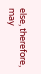else, therefore, may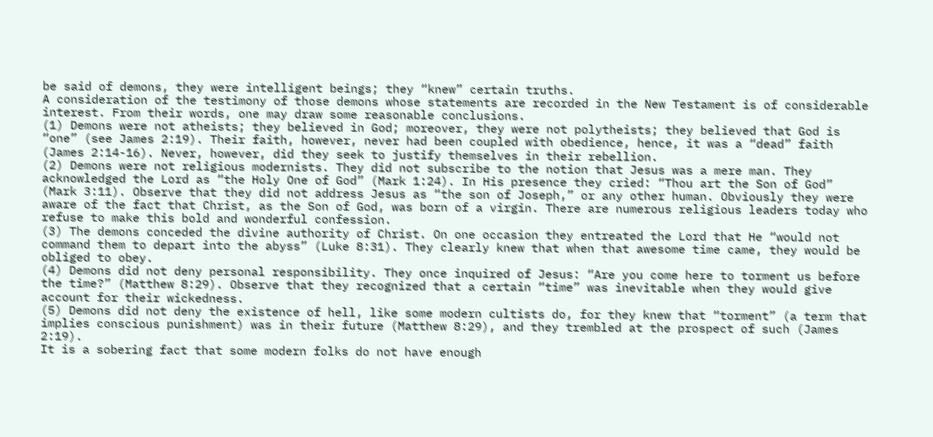be said of demons, they were intelligent beings; they “knew” certain truths.
A consideration of the testimony of those demons whose statements are recorded in the New Testament is of considerable interest. From their words, one may draw some reasonable conclusions.
(1) Demons were not atheists; they believed in God; moreover, they were not polytheists; they believed that God is “one” (see James 2:19). Their faith, however, never had been coupled with obedience, hence, it was a “dead” faith (James 2:14-16). Never, however, did they seek to justify themselves in their rebellion.
(2) Demons were not religious modernists. They did not subscribe to the notion that Jesus was a mere man. They acknowledged the Lord as “the Holy One of God” (Mark 1:24). In His presence they cried: “Thou art the Son of God” (Mark 3:11). Observe that they did not address Jesus as “the son of Joseph,” or any other human. Obviously they were aware of the fact that Christ, as the Son of God, was born of a virgin. There are numerous religious leaders today who refuse to make this bold and wonderful confession.
(3) The demons conceded the divine authority of Christ. On one occasion they entreated the Lord that He “would not command them to depart into the abyss” (Luke 8:31). They clearly knew that when that awesome time came, they would be obliged to obey.
(4) Demons did not deny personal responsibility. They once inquired of Jesus: “Are you come here to torment us before the time?” (Matthew 8:29). Observe that they recognized that a certain “time” was inevitable when they would give account for their wickedness.
(5) Demons did not deny the existence of hell, like some modern cultists do, for they knew that “torment” (a term that implies conscious punishment) was in their future (Matthew 8:29), and they trembled at the prospect of such (James 2:19).
It is a sobering fact that some modern folks do not have enough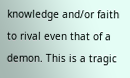knowledge and/or faith to rival even that of a demon. This is a tragic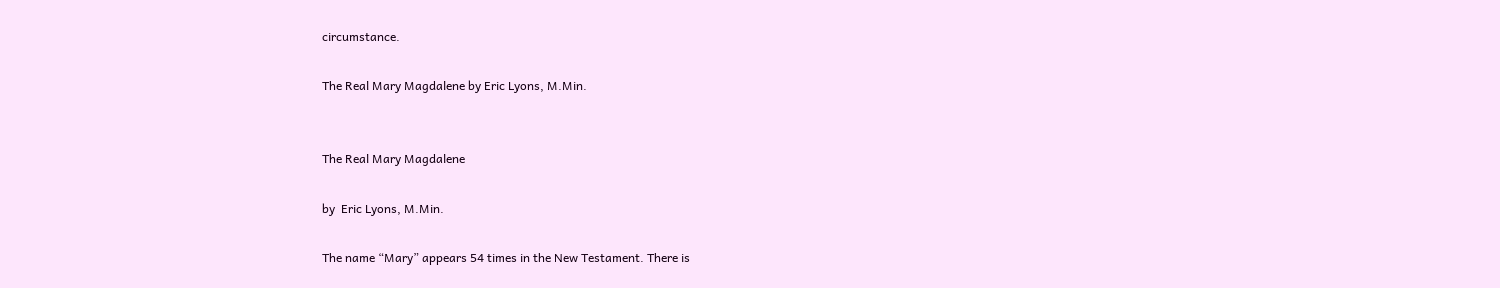circumstance.

The Real Mary Magdalene by Eric Lyons, M.Min.


The Real Mary Magdalene

by  Eric Lyons, M.Min.

The name “Mary” appears 54 times in the New Testament. There is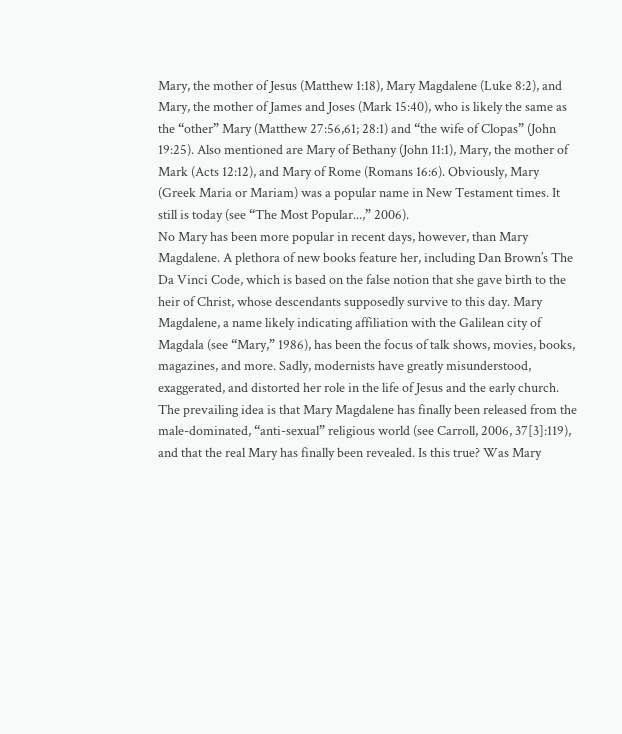Mary, the mother of Jesus (Matthew 1:18), Mary Magdalene (Luke 8:2), and Mary, the mother of James and Joses (Mark 15:40), who is likely the same as the “other” Mary (Matthew 27:56,61; 28:1) and “the wife of Clopas” (John 19:25). Also mentioned are Mary of Bethany (John 11:1), Mary, the mother of Mark (Acts 12:12), and Mary of Rome (Romans 16:6). Obviously, Mary (Greek Maria or Mariam) was a popular name in New Testament times. It still is today (see “The Most Popular...,” 2006).
No Mary has been more popular in recent days, however, than Mary Magdalene. A plethora of new books feature her, including Dan Brown’s The Da Vinci Code, which is based on the false notion that she gave birth to the heir of Christ, whose descendants supposedly survive to this day. Mary Magdalene, a name likely indicating affiliation with the Galilean city of Magdala (see “Mary,” 1986), has been the focus of talk shows, movies, books, magazines, and more. Sadly, modernists have greatly misunderstood, exaggerated, and distorted her role in the life of Jesus and the early church. The prevailing idea is that Mary Magdalene has finally been released from the male-dominated, “anti-sexual” religious world (see Carroll, 2006, 37[3]:119), and that the real Mary has finally been revealed. Is this true? Was Mary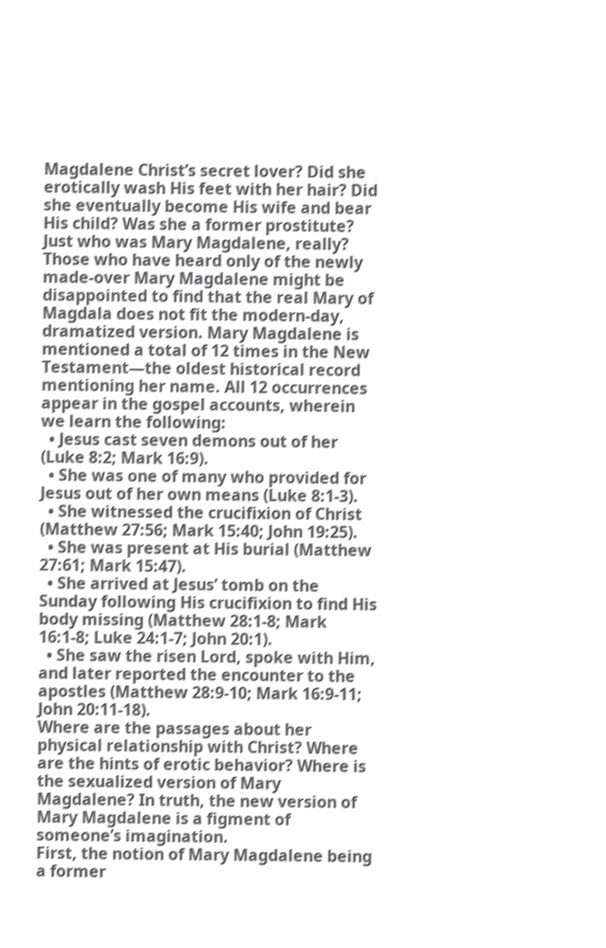Magdalene Christ’s secret lover? Did she erotically wash His feet with her hair? Did she eventually become His wife and bear His child? Was she a former prostitute? Just who was Mary Magdalene, really?
Those who have heard only of the newly made-over Mary Magdalene might be disappointed to find that the real Mary of Magdala does not fit the modern-day, dramatized version. Mary Magdalene is mentioned a total of 12 times in the New Testament—the oldest historical record mentioning her name. All 12 occurrences appear in the gospel accounts, wherein we learn the following:
  • Jesus cast seven demons out of her (Luke 8:2; Mark 16:9).
  • She was one of many who provided for Jesus out of her own means (Luke 8:1-3).
  • She witnessed the crucifixion of Christ (Matthew 27:56; Mark 15:40; John 19:25).
  • She was present at His burial (Matthew 27:61; Mark 15:47).
  • She arrived at Jesus’ tomb on the Sunday following His crucifixion to find His body missing (Matthew 28:1-8; Mark 16:1-8; Luke 24:1-7; John 20:1).
  • She saw the risen Lord, spoke with Him, and later reported the encounter to the apostles (Matthew 28:9-10; Mark 16:9-11; John 20:11-18).
Where are the passages about her physical relationship with Christ? Where are the hints of erotic behavior? Where is the sexualized version of Mary Magdalene? In truth, the new version of Mary Magdalene is a figment of someone’s imagination.
First, the notion of Mary Magdalene being a former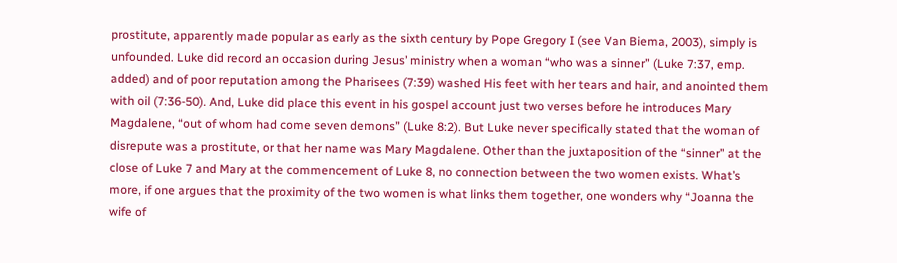prostitute, apparently made popular as early as the sixth century by Pope Gregory I (see Van Biema, 2003), simply is unfounded. Luke did record an occasion during Jesus’ ministry when a woman “who was a sinner” (Luke 7:37, emp. added) and of poor reputation among the Pharisees (7:39) washed His feet with her tears and hair, and anointed them with oil (7:36-50). And, Luke did place this event in his gospel account just two verses before he introduces Mary Magdalene, “out of whom had come seven demons” (Luke 8:2). But Luke never specifically stated that the woman of disrepute was a prostitute, or that her name was Mary Magdalene. Other than the juxtaposition of the “sinner” at the close of Luke 7 and Mary at the commencement of Luke 8, no connection between the two women exists. What’s more, if one argues that the proximity of the two women is what links them together, one wonders why “Joanna the wife of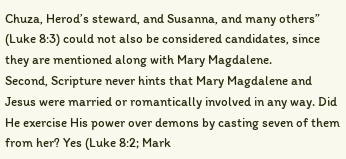Chuza, Herod’s steward, and Susanna, and many others” (Luke 8:3) could not also be considered candidates, since they are mentioned along with Mary Magdalene.
Second, Scripture never hints that Mary Magdalene and Jesus were married or romantically involved in any way. Did He exercise His power over demons by casting seven of them from her? Yes (Luke 8:2; Mark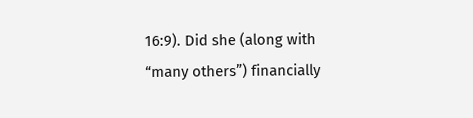16:9). Did she (along with “many others”) financially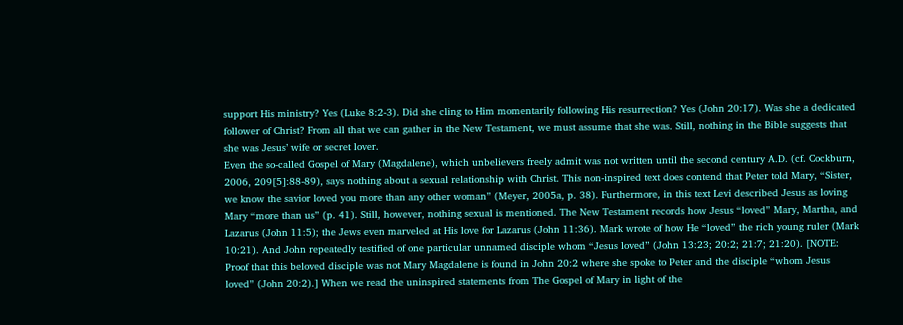support His ministry? Yes (Luke 8:2-3). Did she cling to Him momentarily following His resurrection? Yes (John 20:17). Was she a dedicated follower of Christ? From all that we can gather in the New Testament, we must assume that she was. Still, nothing in the Bible suggests that she was Jesus’ wife or secret lover.
Even the so-called Gospel of Mary (Magdalene), which unbelievers freely admit was not written until the second century A.D. (cf. Cockburn, 2006, 209[5]:88-89), says nothing about a sexual relationship with Christ. This non-inspired text does contend that Peter told Mary, “Sister, we know the savior loved you more than any other woman” (Meyer, 2005a, p. 38). Furthermore, in this text Levi described Jesus as loving Mary “more than us” (p. 41). Still, however, nothing sexual is mentioned. The New Testament records how Jesus “loved” Mary, Martha, and Lazarus (John 11:5); the Jews even marveled at His love for Lazarus (John 11:36). Mark wrote of how He “loved” the rich young ruler (Mark 10:21). And John repeatedly testified of one particular unnamed disciple whom “Jesus loved” (John 13:23; 20:2; 21:7; 21:20). [NOTE: Proof that this beloved disciple was not Mary Magdalene is found in John 20:2 where she spoke to Peter and the disciple “whom Jesus loved” (John 20:2).] When we read the uninspired statements from The Gospel of Mary in light of the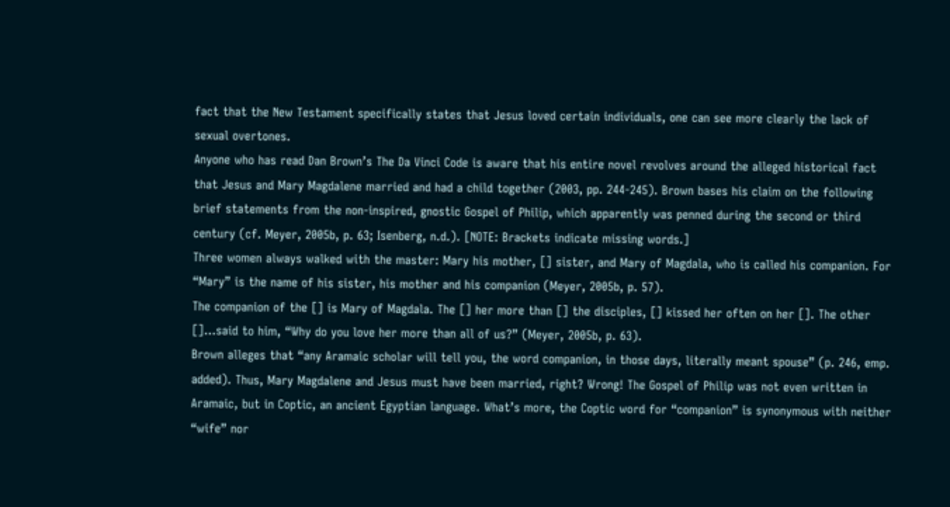fact that the New Testament specifically states that Jesus loved certain individuals, one can see more clearly the lack of sexual overtones.
Anyone who has read Dan Brown’s The Da Vinci Code is aware that his entire novel revolves around the alleged historical fact that Jesus and Mary Magdalene married and had a child together (2003, pp. 244-245). Brown bases his claim on the following brief statements from the non-inspired, gnostic Gospel of Philip, which apparently was penned during the second or third century (cf. Meyer, 2005b, p. 63; Isenberg, n.d.). [NOTE: Brackets indicate missing words.]
Three women always walked with the master: Mary his mother, [] sister, and Mary of Magdala, who is called his companion. For “Mary” is the name of his sister, his mother and his companion (Meyer, 2005b, p. 57).
The companion of the [] is Mary of Magdala. The [] her more than [] the disciples, [] kissed her often on her []. The other []...said to him, “Why do you love her more than all of us?” (Meyer, 2005b, p. 63).
Brown alleges that “any Aramaic scholar will tell you, the word companion, in those days, literally meant spouse” (p. 246, emp. added). Thus, Mary Magdalene and Jesus must have been married, right? Wrong! The Gospel of Philip was not even written in Aramaic, but in Coptic, an ancient Egyptian language. What’s more, the Coptic word for “companion” is synonymous with neither “wife” nor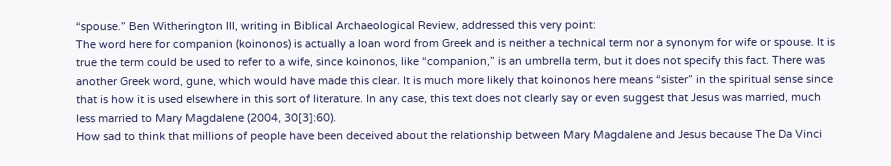“spouse.” Ben Witherington III, writing in Biblical Archaeological Review, addressed this very point:
The word here for companion (koinonos) is actually a loan word from Greek and is neither a technical term nor a synonym for wife or spouse. It is true the term could be used to refer to a wife, since koinonos, like “companion,” is an umbrella term, but it does not specify this fact. There was another Greek word, gune, which would have made this clear. It is much more likely that koinonos here means “sister” in the spiritual sense since that is how it is used elsewhere in this sort of literature. In any case, this text does not clearly say or even suggest that Jesus was married, much less married to Mary Magdalene (2004, 30[3]:60).
How sad to think that millions of people have been deceived about the relationship between Mary Magdalene and Jesus because The Da Vinci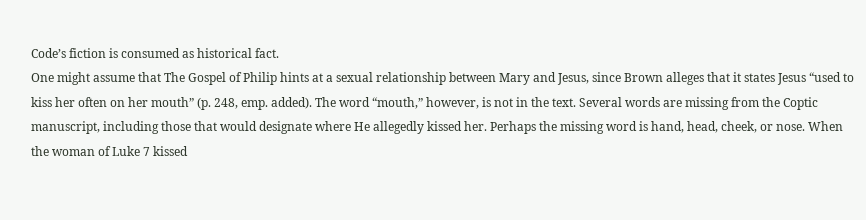Code’s fiction is consumed as historical fact.
One might assume that The Gospel of Philip hints at a sexual relationship between Mary and Jesus, since Brown alleges that it states Jesus “used to kiss her often on her mouth” (p. 248, emp. added). The word “mouth,” however, is not in the text. Several words are missing from the Coptic manuscript, including those that would designate where He allegedly kissed her. Perhaps the missing word is hand, head, cheek, or nose. When the woman of Luke 7 kissed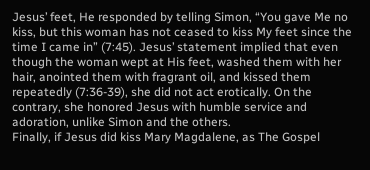Jesus’ feet, He responded by telling Simon, “You gave Me no kiss, but this woman has not ceased to kiss My feet since the time I came in” (7:45). Jesus’ statement implied that even though the woman wept at His feet, washed them with her hair, anointed them with fragrant oil, and kissed them repeatedly (7:36-39), she did not act erotically. On the contrary, she honored Jesus with humble service and adoration, unlike Simon and the others.
Finally, if Jesus did kiss Mary Magdalene, as The Gospel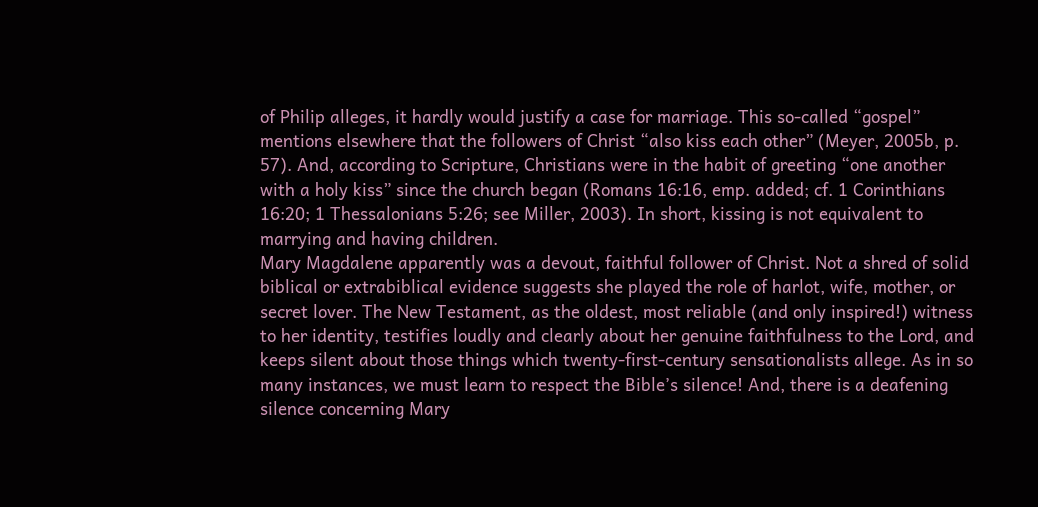of Philip alleges, it hardly would justify a case for marriage. This so-called “gospel” mentions elsewhere that the followers of Christ “also kiss each other” (Meyer, 2005b, p. 57). And, according to Scripture, Christians were in the habit of greeting “one another with a holy kiss” since the church began (Romans 16:16, emp. added; cf. 1 Corinthians 16:20; 1 Thessalonians 5:26; see Miller, 2003). In short, kissing is not equivalent to marrying and having children.
Mary Magdalene apparently was a devout, faithful follower of Christ. Not a shred of solid biblical or extrabiblical evidence suggests she played the role of harlot, wife, mother, or secret lover. The New Testament, as the oldest, most reliable (and only inspired!) witness to her identity, testifies loudly and clearly about her genuine faithfulness to the Lord, and keeps silent about those things which twenty-first-century sensationalists allege. As in so many instances, we must learn to respect the Bible’s silence! And, there is a deafening silence concerning Mary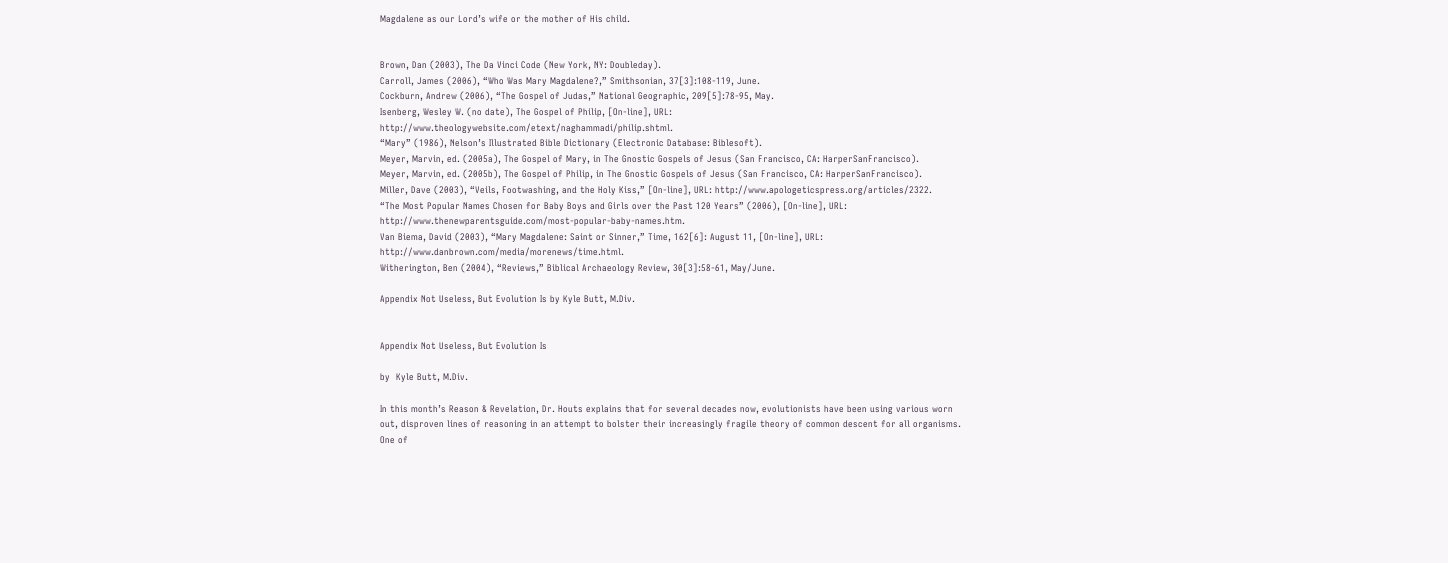Magdalene as our Lord’s wife or the mother of His child.


Brown, Dan (2003), The Da Vinci Code (New York, NY: Doubleday).
Carroll, James (2006), “Who Was Mary Magdalene?,” Smithsonian, 37[3]:108-119, June.
Cockburn, Andrew (2006), “The Gospel of Judas,” National Geographic, 209[5]:78-95, May.
Isenberg, Wesley W. (no date), The Gospel of Philip, [On-line], URL: http://www.theologywebsite.com/etext/naghammadi/philip.shtml.
“Mary” (1986), Nelson’s Illustrated Bible Dictionary (Electronic Database: Biblesoft).
Meyer, Marvin, ed. (2005a), The Gospel of Mary, in The Gnostic Gospels of Jesus (San Francisco, CA: HarperSanFrancisco).
Meyer, Marvin, ed. (2005b), The Gospel of Philip, in The Gnostic Gospels of Jesus (San Francisco, CA: HarperSanFrancisco).
Miller, Dave (2003), “Veils, Footwashing, and the Holy Kiss,” [On-line], URL: http://www.apologeticspress.org/articles/2322.
“The Most Popular Names Chosen for Baby Boys and Girls over the Past 120 Years” (2006), [On-line], URL: http://www.thenewparentsguide.com/most-popular-baby-names.htm.
Van Biema, David (2003), “Mary Magdalene: Saint or Sinner,” Time, 162[6]: August 11, [On-line], URL: http://www.danbrown.com/media/morenews/time.html.
Witherington, Ben (2004), “Reviews,” Biblical Archaeology Review, 30[3]:58-61, May/June.

Appendix Not Useless, But Evolution Is by Kyle Butt, M.Div.


Appendix Not Useless, But Evolution Is

by  Kyle Butt, M.Div.

In this month’s Reason & Revelation, Dr. Houts explains that for several decades now, evolutionists have been using various worn out, disproven lines of reasoning in an attempt to bolster their increasingly fragile theory of common descent for all organisms. One of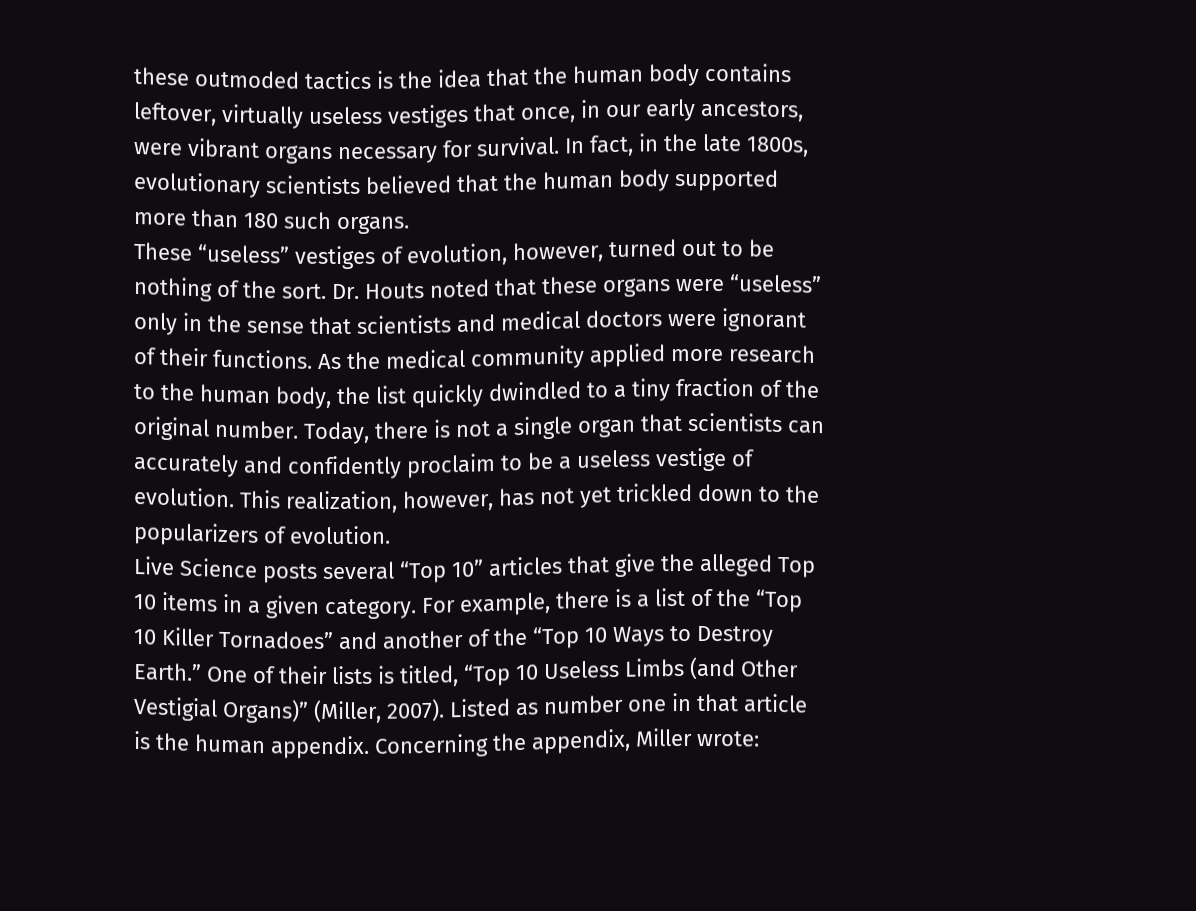these outmoded tactics is the idea that the human body contains leftover, virtually useless vestiges that once, in our early ancestors, were vibrant organs necessary for survival. In fact, in the late 1800s, evolutionary scientists believed that the human body supported more than 180 such organs.
These “useless” vestiges of evolution, however, turned out to be nothing of the sort. Dr. Houts noted that these organs were “useless” only in the sense that scientists and medical doctors were ignorant of their functions. As the medical community applied more research to the human body, the list quickly dwindled to a tiny fraction of the original number. Today, there is not a single organ that scientists can accurately and confidently proclaim to be a useless vestige of evolution. This realization, however, has not yet trickled down to the popularizers of evolution.
Live Science posts several “Top 10” articles that give the alleged Top 10 items in a given category. For example, there is a list of the “Top 10 Killer Tornadoes” and another of the “Top 10 Ways to Destroy Earth.” One of their lists is titled, “Top 10 Useless Limbs (and Other Vestigial Organs)” (Miller, 2007). Listed as number one in that article is the human appendix. Concerning the appendix, Miller wrote: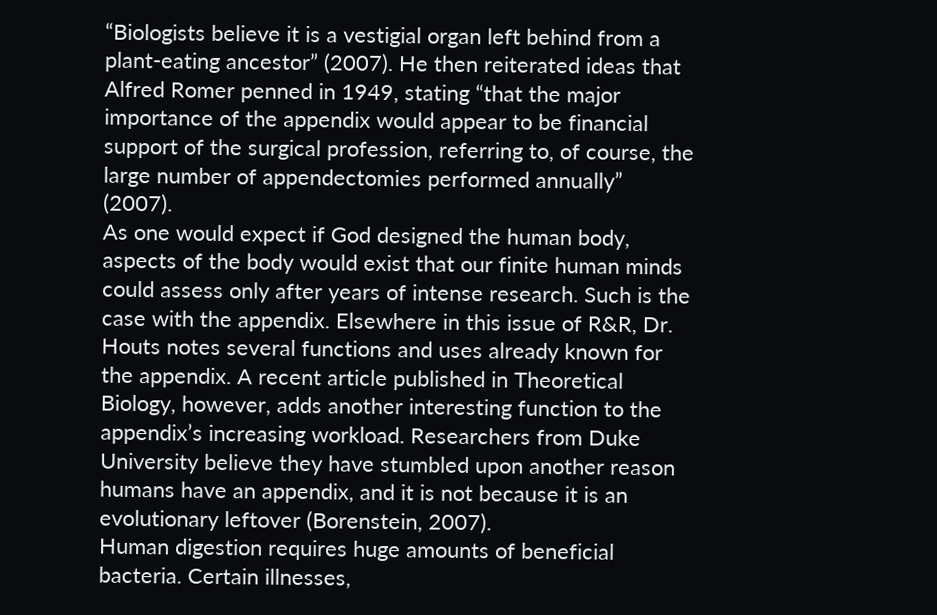“Biologists believe it is a vestigial organ left behind from a plant-eating ancestor” (2007). He then reiterated ideas that Alfred Romer penned in 1949, stating “that the major importance of the appendix would appear to be financial support of the surgical profession, referring to, of course, the large number of appendectomies performed annually” (2007).
As one would expect if God designed the human body, aspects of the body would exist that our finite human minds could assess only after years of intense research. Such is the case with the appendix. Elsewhere in this issue of R&R, Dr. Houts notes several functions and uses already known for the appendix. A recent article published in Theoretical Biology, however, adds another interesting function to the appendix’s increasing workload. Researchers from Duke University believe they have stumbled upon another reason humans have an appendix, and it is not because it is an evolutionary leftover (Borenstein, 2007).
Human digestion requires huge amounts of beneficial bacteria. Certain illnesses,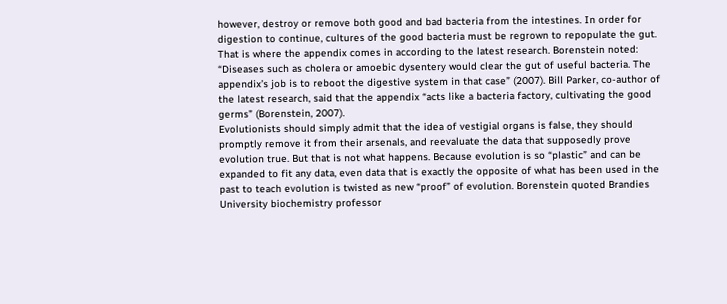however, destroy or remove both good and bad bacteria from the intestines. In order for digestion to continue, cultures of the good bacteria must be regrown to repopulate the gut. That is where the appendix comes in according to the latest research. Borenstein noted: “Diseases such as cholera or amoebic dysentery would clear the gut of useful bacteria. The appendix’s job is to reboot the digestive system in that case” (2007). Bill Parker, co-author of the latest research, said that the appendix “acts like a bacteria factory, cultivating the good germs” (Borenstein, 2007).
Evolutionists should simply admit that the idea of vestigial organs is false, they should promptly remove it from their arsenals, and reevaluate the data that supposedly prove evolution true. But that is not what happens. Because evolution is so “plastic” and can be expanded to fit any data, even data that is exactly the opposite of what has been used in the past to teach evolution is twisted as new “proof” of evolution. Borenstein quoted Brandies University biochemistry professor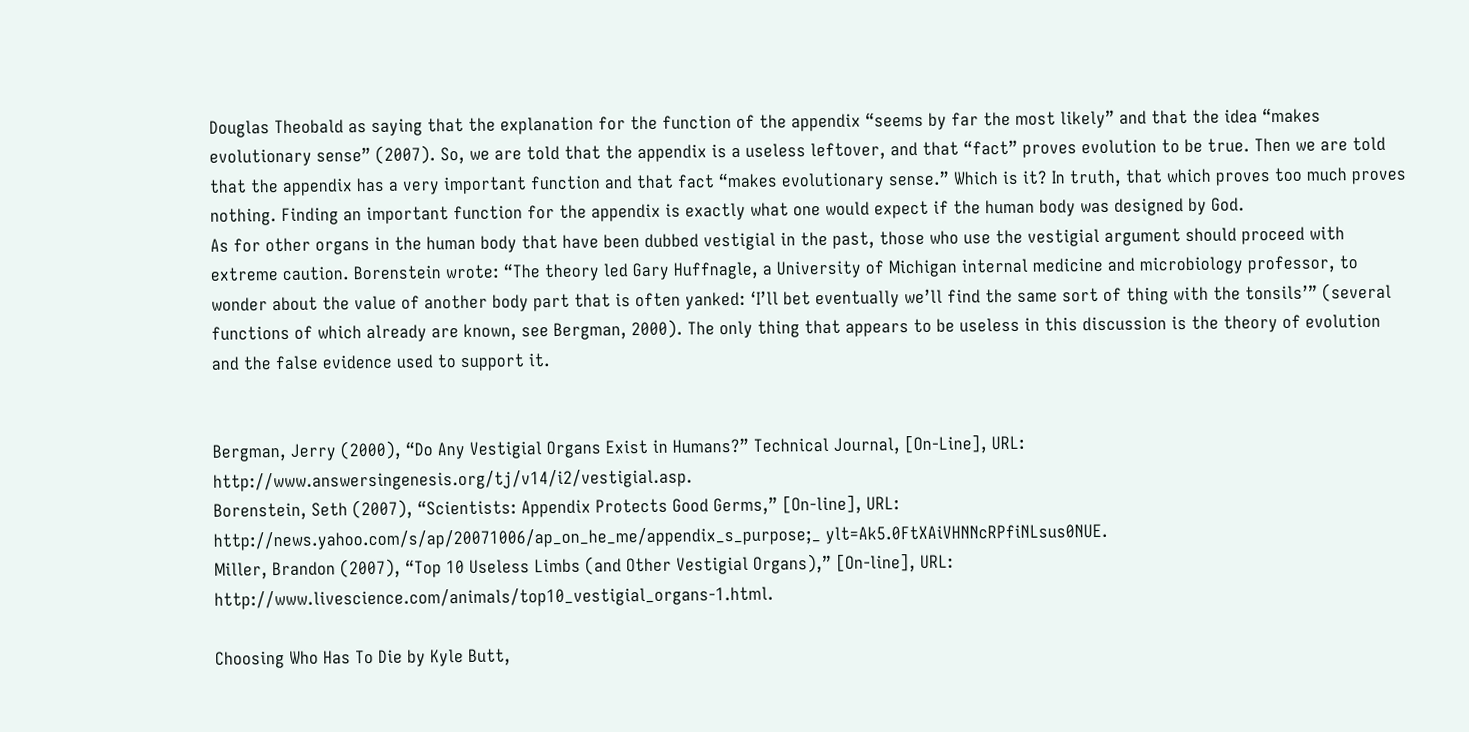Douglas Theobald as saying that the explanation for the function of the appendix “seems by far the most likely” and that the idea “makes evolutionary sense” (2007). So, we are told that the appendix is a useless leftover, and that “fact” proves evolution to be true. Then we are told that the appendix has a very important function and that fact “makes evolutionary sense.” Which is it? In truth, that which proves too much proves nothing. Finding an important function for the appendix is exactly what one would expect if the human body was designed by God.
As for other organs in the human body that have been dubbed vestigial in the past, those who use the vestigial argument should proceed with extreme caution. Borenstein wrote: “The theory led Gary Huffnagle, a University of Michigan internal medicine and microbiology professor, to wonder about the value of another body part that is often yanked: ‘I’ll bet eventually we’ll find the same sort of thing with the tonsils’” (several functions of which already are known, see Bergman, 2000). The only thing that appears to be useless in this discussion is the theory of evolution and the false evidence used to support it.


Bergman, Jerry (2000), “Do Any Vestigial Organs Exist in Humans?” Technical Journal, [On-Line], URL: http://www.answersingenesis.org/tj/v14/i2/vestigial.asp.
Borenstein, Seth (2007), “Scientists: Appendix Protects Good Germs,” [On-line], URL: http://news.yahoo.com/s/ap/20071006/ap_on_he_me/appendix_s_purpose;_ ylt=Ak5.0FtXAiVHNNcRPfiNLsus0NUE.
Miller, Brandon (2007), “Top 10 Useless Limbs (and Other Vestigial Organs),” [On-line], URL: http://www.livescience.com/animals/top10_vestigial_organs-1.html.

Choosing Who Has To Die by Kyle Butt,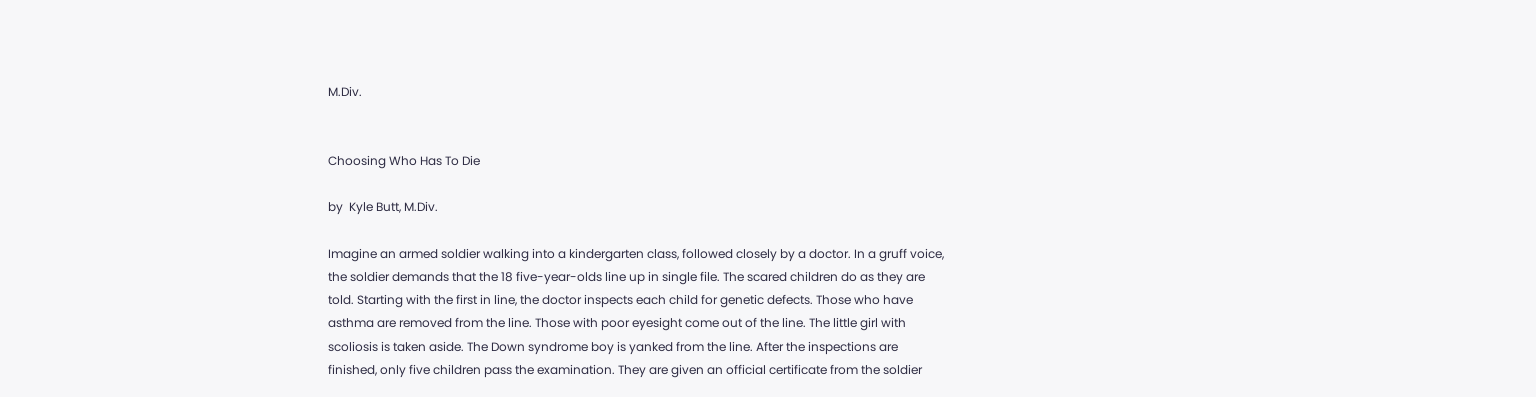M.Div.


Choosing Who Has To Die

by  Kyle Butt, M.Div.

Imagine an armed soldier walking into a kindergarten class, followed closely by a doctor. In a gruff voice, the soldier demands that the 18 five-year-olds line up in single file. The scared children do as they are told. Starting with the first in line, the doctor inspects each child for genetic defects. Those who have asthma are removed from the line. Those with poor eyesight come out of the line. The little girl with scoliosis is taken aside. The Down syndrome boy is yanked from the line. After the inspections are finished, only five children pass the examination. They are given an official certificate from the soldier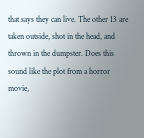that says they can live. The other 13 are taken outside, shot in the head, and thrown in the dumpster. Does this sound like the plot from a horror movie,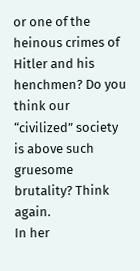or one of the heinous crimes of Hitler and his henchmen? Do you think our “civilized” society is above such gruesome brutality? Think again.
In her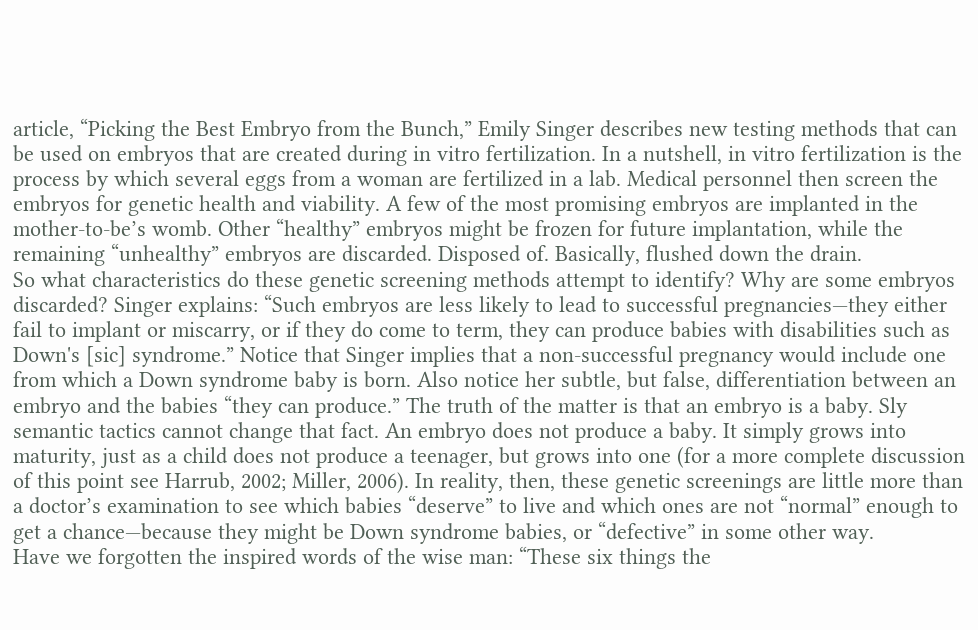article, “Picking the Best Embryo from the Bunch,” Emily Singer describes new testing methods that can be used on embryos that are created during in vitro fertilization. In a nutshell, in vitro fertilization is the process by which several eggs from a woman are fertilized in a lab. Medical personnel then screen the embryos for genetic health and viability. A few of the most promising embryos are implanted in the mother-to-be’s womb. Other “healthy” embryos might be frozen for future implantation, while the remaining “unhealthy” embryos are discarded. Disposed of. Basically, flushed down the drain.
So what characteristics do these genetic screening methods attempt to identify? Why are some embryos discarded? Singer explains: “Such embryos are less likely to lead to successful pregnancies—they either fail to implant or miscarry, or if they do come to term, they can produce babies with disabilities such as Down's [sic] syndrome.” Notice that Singer implies that a non-successful pregnancy would include one from which a Down syndrome baby is born. Also notice her subtle, but false, differentiation between an embryo and the babies “they can produce.” The truth of the matter is that an embryo is a baby. Sly semantic tactics cannot change that fact. An embryo does not produce a baby. It simply grows into maturity, just as a child does not produce a teenager, but grows into one (for a more complete discussion of this point see Harrub, 2002; Miller, 2006). In reality, then, these genetic screenings are little more than a doctor’s examination to see which babies “deserve” to live and which ones are not “normal” enough to get a chance—because they might be Down syndrome babies, or “defective” in some other way.
Have we forgotten the inspired words of the wise man: “These six things the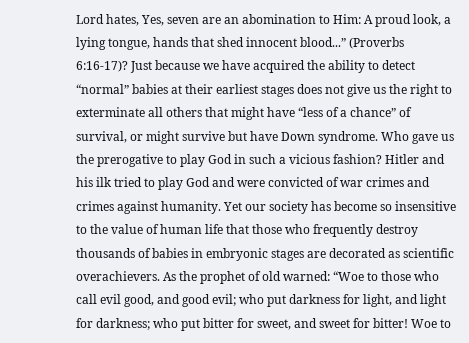Lord hates, Yes, seven are an abomination to Him: A proud look, a lying tongue, hands that shed innocent blood...” (Proverbs 6:16-17)? Just because we have acquired the ability to detect “normal” babies at their earliest stages does not give us the right to exterminate all others that might have “less of a chance” of survival, or might survive but have Down syndrome. Who gave us the prerogative to play God in such a vicious fashion? Hitler and his ilk tried to play God and were convicted of war crimes and crimes against humanity. Yet our society has become so insensitive to the value of human life that those who frequently destroy thousands of babies in embryonic stages are decorated as scientific overachievers. As the prophet of old warned: “Woe to those who call evil good, and good evil; who put darkness for light, and light for darkness; who put bitter for sweet, and sweet for bitter! Woe to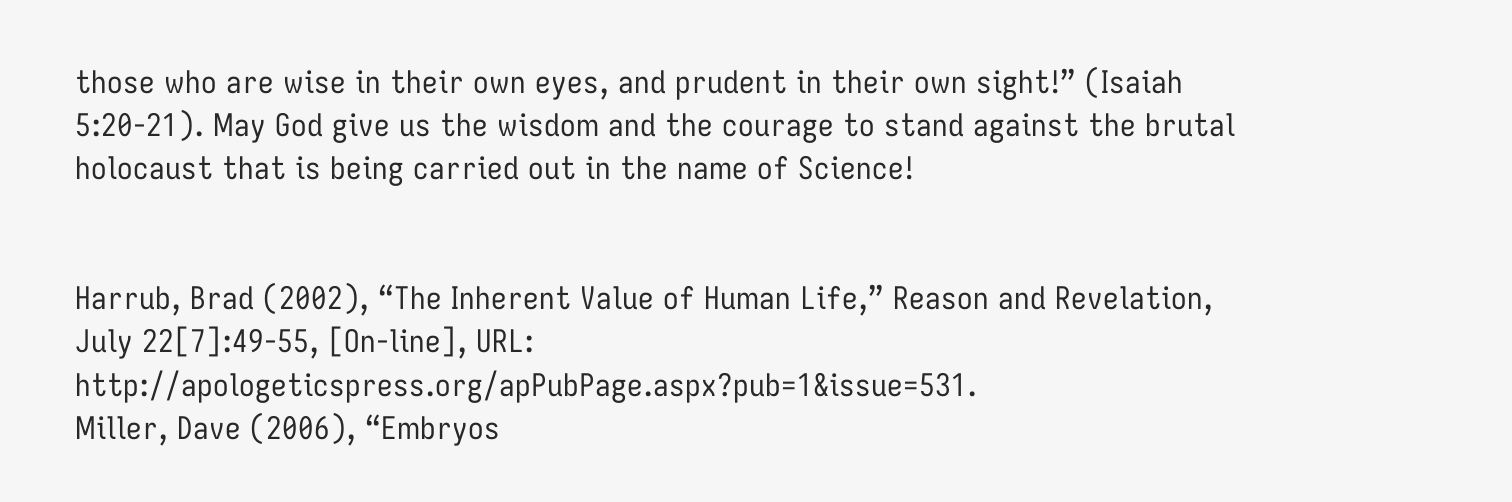those who are wise in their own eyes, and prudent in their own sight!” (Isaiah 5:20-21). May God give us the wisdom and the courage to stand against the brutal holocaust that is being carried out in the name of Science!


Harrub, Brad (2002), “The Inherent Value of Human Life,” Reason and Revelation, July 22[7]:49-55, [On-line], URL: http://apologeticspress.org/apPubPage.aspx?pub=1&issue=531.
Miller, Dave (2006), “Embryos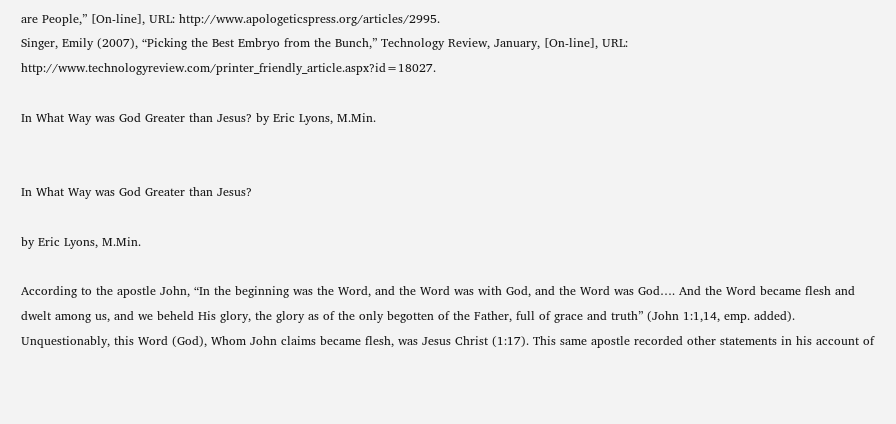are People,” [On-line], URL: http://www.apologeticspress.org/articles/2995.
Singer, Emily (2007), “Picking the Best Embryo from the Bunch,” Technology Review, January, [On-line], URL: http://www.technologyreview.com/printer_friendly_article.aspx?id=18027.

In What Way was God Greater than Jesus? by Eric Lyons, M.Min.


In What Way was God Greater than Jesus?

by Eric Lyons, M.Min.

According to the apostle John, “In the beginning was the Word, and the Word was with God, and the Word was God…. And the Word became flesh and dwelt among us, and we beheld His glory, the glory as of the only begotten of the Father, full of grace and truth” (John 1:1,14, emp. added). Unquestionably, this Word (God), Whom John claims became flesh, was Jesus Christ (1:17). This same apostle recorded other statements in his account of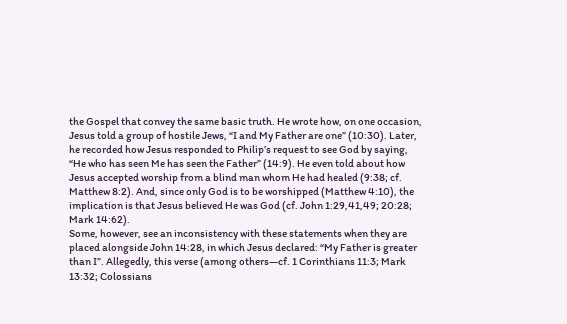the Gospel that convey the same basic truth. He wrote how, on one occasion, Jesus told a group of hostile Jews, “I and My Father are one” (10:30). Later, he recorded how Jesus responded to Philip’s request to see God by saying, “He who has seen Me has seen the Father” (14:9). He even told about how Jesus accepted worship from a blind man whom He had healed (9:38; cf. Matthew 8:2). And, since only God is to be worshipped (Matthew 4:10), the implication is that Jesus believed He was God (cf. John 1:29,41,49; 20:28; Mark 14:62).
Some, however, see an inconsistency with these statements when they are placed alongside John 14:28, in which Jesus declared: “My Father is greater than I”. Allegedly, this verse (among others—cf. 1 Corinthians 11:3; Mark 13:32; Colossians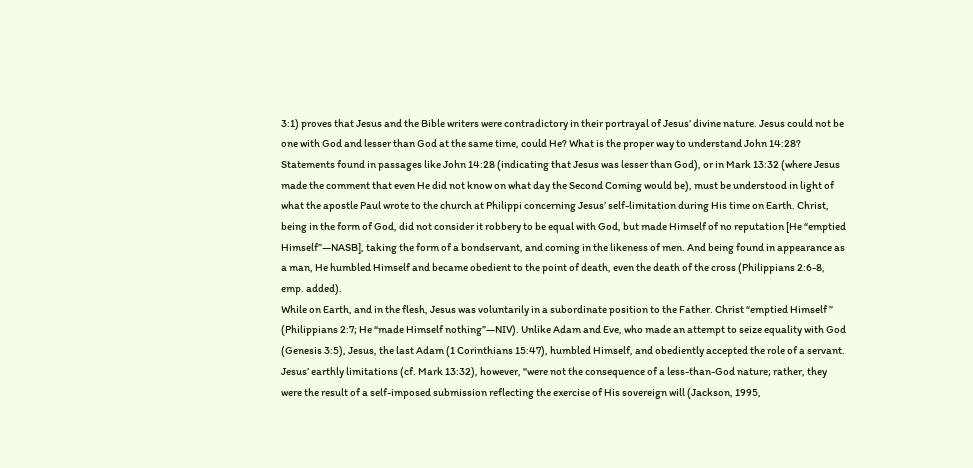3:1) proves that Jesus and the Bible writers were contradictory in their portrayal of Jesus’ divine nature. Jesus could not be one with God and lesser than God at the same time, could He? What is the proper way to understand John 14:28?
Statements found in passages like John 14:28 (indicating that Jesus was lesser than God), or in Mark 13:32 (where Jesus made the comment that even He did not know on what day the Second Coming would be), must be understood in light of what the apostle Paul wrote to the church at Philippi concerning Jesus’ self-limitation during His time on Earth. Christ,
being in the form of God, did not consider it robbery to be equal with God, but made Himself of no reputation [He “emptied Himself”—NASB], taking the form of a bondservant, and coming in the likeness of men. And being found in appearance as a man, He humbled Himself and became obedient to the point of death, even the death of the cross (Philippians 2:6-8, emp. added).
While on Earth, and in the flesh, Jesus was voluntarily in a subordinate position to the Father. Christ “emptied Himself ” (Philippians 2:7; He “made Himself nothing”—NIV). Unlike Adam and Eve, who made an attempt to seize equality with God (Genesis 3:5), Jesus, the last Adam (1 Corinthians 15:47), humbled Himself, and obediently accepted the role of a servant. Jesus’ earthly limitations (cf. Mark 13:32), however, "were not the consequence of a less-than-God nature; rather, they were the result of a self-imposed submission reflecting the exercise of His sovereign will (Jackson, 1995,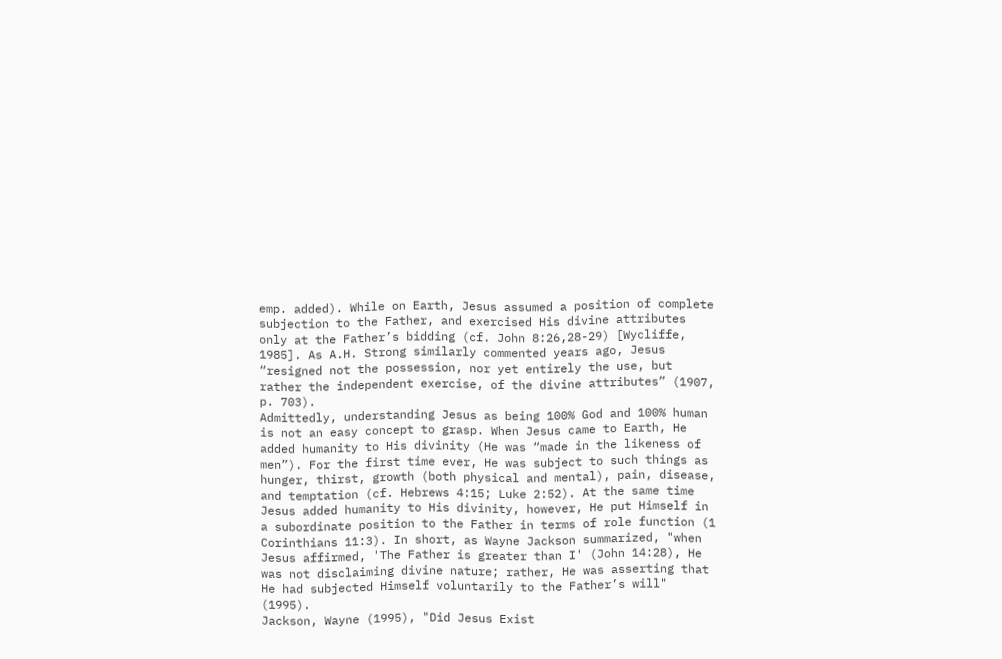emp. added). While on Earth, Jesus assumed a position of complete subjection to the Father, and exercised His divine attributes only at the Father’s bidding (cf. John 8:26,28-29) [Wycliffe, 1985]. As A.H. Strong similarly commented years ago, Jesus “resigned not the possession, nor yet entirely the use, but rather the independent exercise, of the divine attributes” (1907, p. 703).
Admittedly, understanding Jesus as being 100% God and 100% human is not an easy concept to grasp. When Jesus came to Earth, He added humanity to His divinity (He was “made in the likeness of men”). For the first time ever, He was subject to such things as hunger, thirst, growth (both physical and mental), pain, disease, and temptation (cf. Hebrews 4:15; Luke 2:52). At the same time Jesus added humanity to His divinity, however, He put Himself in a subordinate position to the Father in terms of role function (1 Corinthians 11:3). In short, as Wayne Jackson summarized, "when Jesus affirmed, 'The Father is greater than I' (John 14:28), He was not disclaiming divine nature; rather, He was asserting that He had subjected Himself voluntarily to the Father’s will" (1995).
Jackson, Wayne (1995), "Did Jesus Exist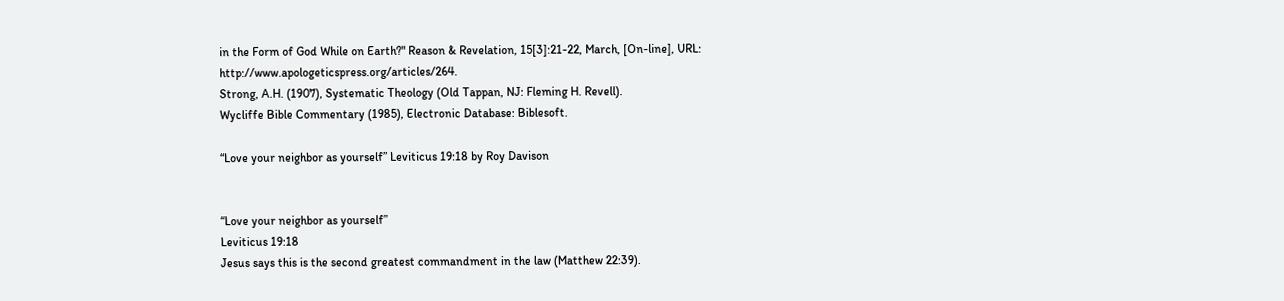in the Form of God While on Earth?" Reason & Revelation, 15[3]:21-22, March, [On-line], URL: http://www.apologeticspress.org/articles/264.
Strong, A.H. (1907), Systematic Theology (Old Tappan, NJ: Fleming H. Revell).
Wycliffe Bible Commentary (1985), Electronic Database: Biblesoft.

“Love your neighbor as yourself” Leviticus 19:18 by Roy Davison


“Love your neighbor as yourself”
Leviticus 19:18
Jesus says this is the second greatest commandment in the law (Matthew 22:39).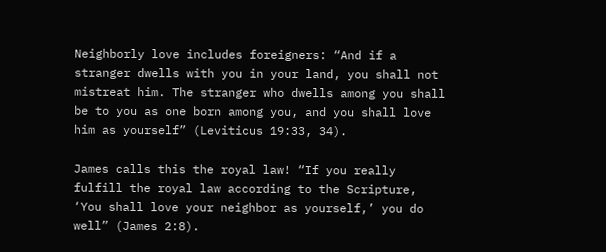Neighborly love includes foreigners: “And if a stranger dwells with you in your land, you shall not mistreat him. The stranger who dwells among you shall be to you as one born among you, and you shall love him as yourself” (Leviticus 19:33, 34).

James calls this the royal law! “If you really fulfill the royal law according to the Scripture, ‘You shall love your neighbor as yourself,’ you do well” (James 2:8).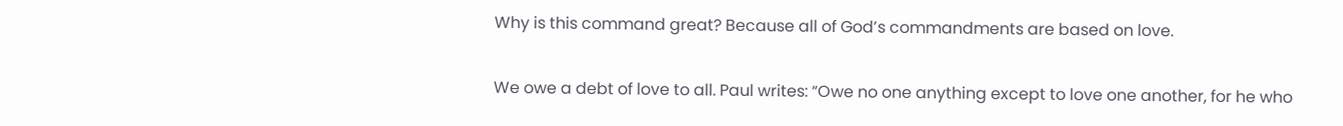Why is this command great? Because all of God’s commandments are based on love.

We owe a debt of love to all. Paul writes: “Owe no one anything except to love one another, for he who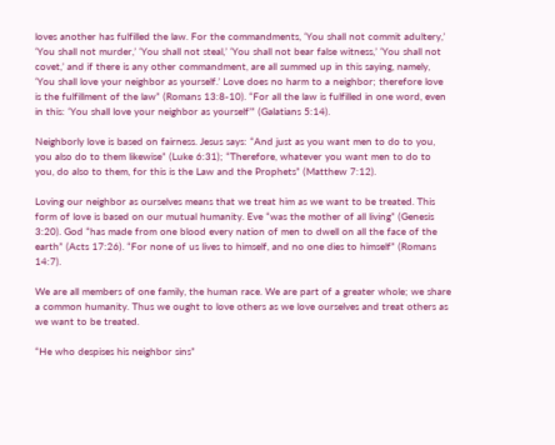loves another has fulfilled the law. For the commandments, ‘You shall not commit adultery,’ ‘You shall not murder,’ ‘You shall not steal,’ ‘You shall not bear false witness,’ ‘You shall not covet,’ and if there is any other commandment, are all summed up in this saying, namely, ‘You shall love your neighbor as yourself.’ Love does no harm to a neighbor; therefore love is the fulfillment of the law” (Romans 13:8-10). “For all the law is fulfilled in one word, even in this: ‘You shall love your neighbor as yourself’” (Galatians 5:14).

Neighborly love is based on fairness. Jesus says: “And just as you want men to do to you, you also do to them likewise” (Luke 6:31); “Therefore, whatever you want men to do to you, do also to them, for this is the Law and the Prophets” (Matthew 7:12).

Loving our neighbor as ourselves means that we treat him as we want to be treated. This form of love is based on our mutual humanity. Eve “was the mother of all living” (Genesis 3:20). God “has made from one blood every nation of men to dwell on all the face of the earth” (Acts 17:26). “For none of us lives to himself, and no one dies to himself” (Romans 14:7).

We are all members of one family, the human race. We are part of a greater whole; we share a common humanity. Thus we ought to love others as we love ourselves and treat others as we want to be treated.

“He who despises his neighbor sins”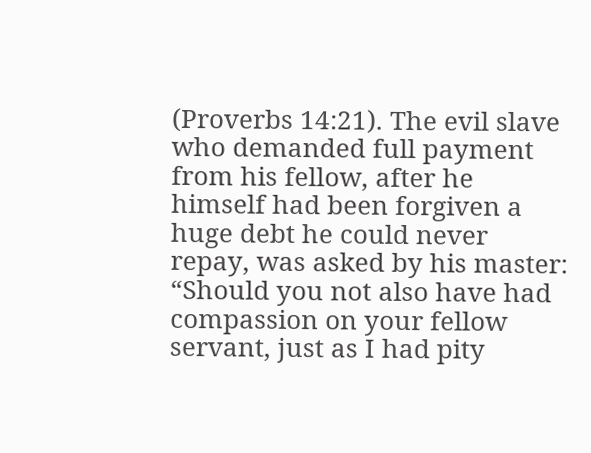(Proverbs 14:21). The evil slave who demanded full payment from his fellow, after he himself had been forgiven a huge debt he could never repay, was asked by his master: “Should you not also have had compassion on your fellow servant, just as I had pity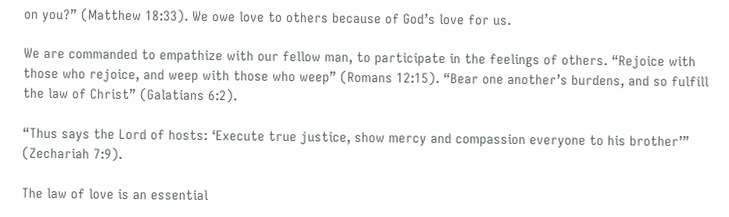on you?” (Matthew 18:33). We owe love to others because of God’s love for us.

We are commanded to empathize with our fellow man, to participate in the feelings of others. “Rejoice with those who rejoice, and weep with those who weep” (Romans 12:15). “Bear one another’s burdens, and so fulfill the law of Christ” (Galatians 6:2).

“Thus says the Lord of hosts: ‘Execute true justice, show mercy and compassion everyone to his brother’” (Zechariah 7:9).

The law of love is an essential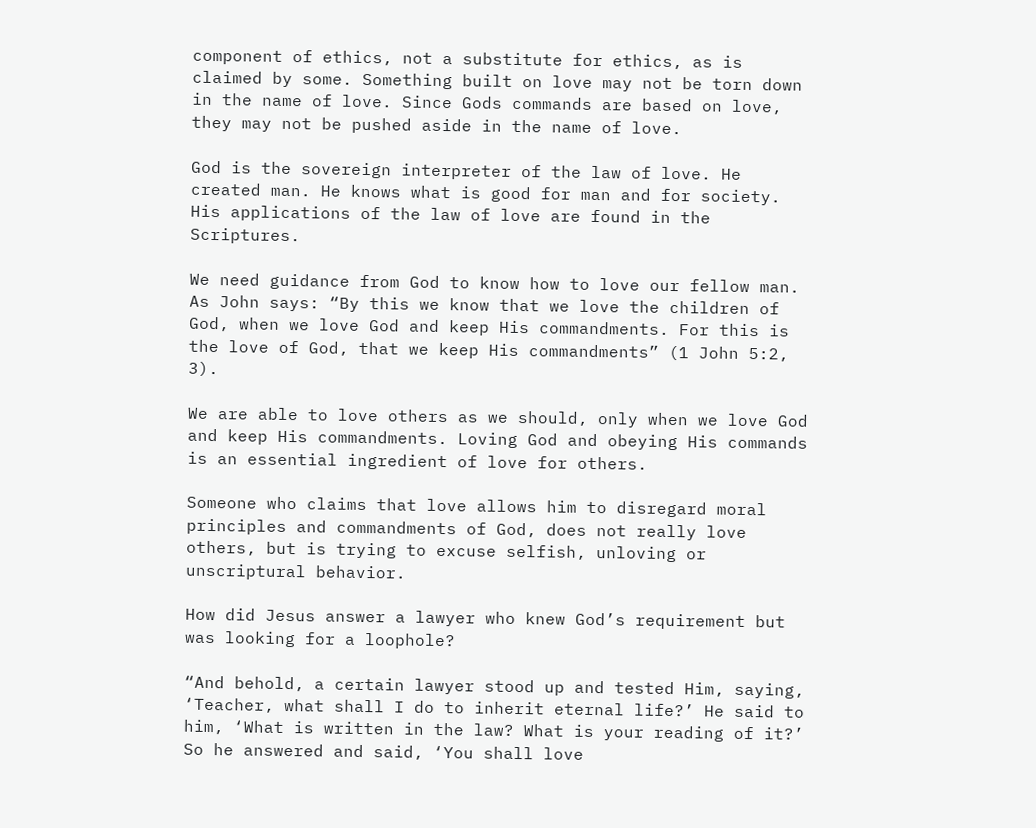component of ethics, not a substitute for ethics, as is claimed by some. Something built on love may not be torn down in the name of love. Since Gods commands are based on love, they may not be pushed aside in the name of love.

God is the sovereign interpreter of the law of love. He created man. He knows what is good for man and for society. His applications of the law of love are found in the Scriptures.

We need guidance from God to know how to love our fellow man. As John says: “By this we know that we love the children of God, when we love God and keep His commandments. For this is the love of God, that we keep His commandments” (1 John 5:2, 3).

We are able to love others as we should, only when we love God and keep His commandments. Loving God and obeying His commands is an essential ingredient of love for others.

Someone who claims that love allows him to disregard moral principles and commandments of God, does not really love others, but is trying to excuse selfish, unloving or unscriptural behavior.

How did Jesus answer a lawyer who knew God’s requirement but was looking for a loophole?

“And behold, a certain lawyer stood up and tested Him, saying, ‘Teacher, what shall I do to inherit eternal life?’ He said to him, ‘What is written in the law? What is your reading of it?’ So he answered and said, ‘You shall love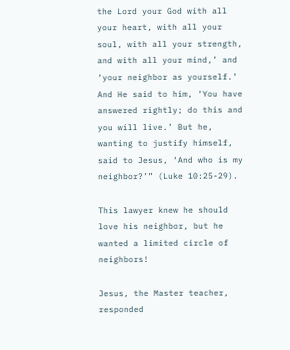the Lord your God with all your heart, with all your soul, with all your strength, and with all your mind,’ and ‘your neighbor as yourself.’ And He said to him, ‘You have answered rightly; do this and you will live.’ But he, wanting to justify himself, said to Jesus, ‘And who is my neighbor?’” (Luke 10:25-29).

This lawyer knew he should love his neighbor, but he wanted a limited circle of neighbors!

Jesus, the Master teacher, responded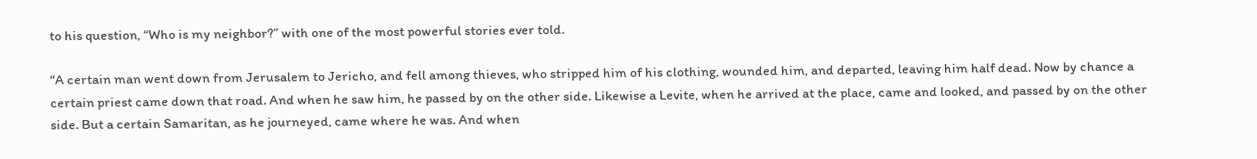to his question, “Who is my neighbor?” with one of the most powerful stories ever told.

“A certain man went down from Jerusalem to Jericho, and fell among thieves, who stripped him of his clothing, wounded him, and departed, leaving him half dead. Now by chance a certain priest came down that road. And when he saw him, he passed by on the other side. Likewise a Levite, when he arrived at the place, came and looked, and passed by on the other side. But a certain Samaritan, as he journeyed, came where he was. And when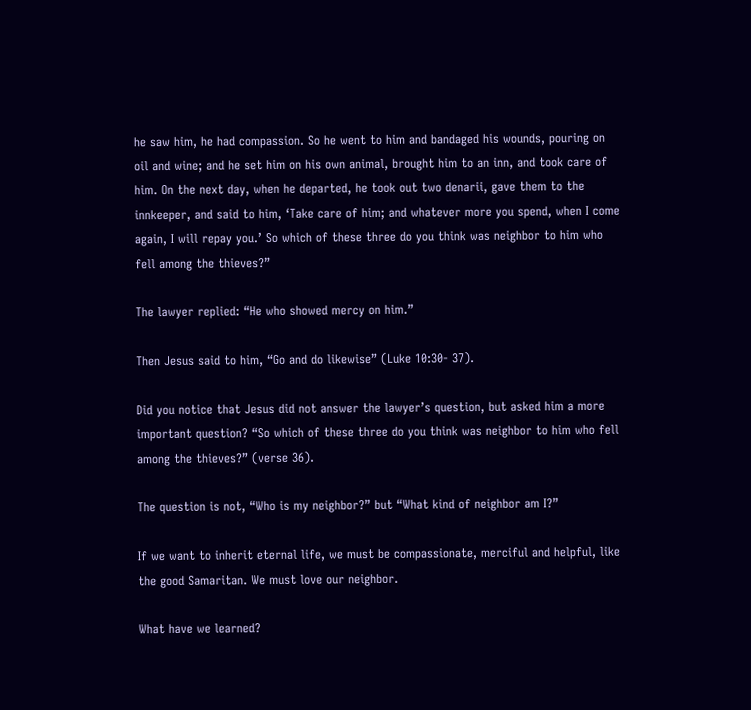he saw him, he had compassion. So he went to him and bandaged his wounds, pouring on oil and wine; and he set him on his own animal, brought him to an inn, and took care of him. On the next day, when he departed, he took out two denarii, gave them to the innkeeper, and said to him, ‘Take care of him; and whatever more you spend, when I come again, I will repay you.’ So which of these three do you think was neighbor to him who fell among the thieves?”

The lawyer replied: “He who showed mercy on him.”

Then Jesus said to him, “Go and do likewise” (Luke 10:30- 37).

Did you notice that Jesus did not answer the lawyer’s question, but asked him a more important question? “So which of these three do you think was neighbor to him who fell among the thieves?” (verse 36).

The question is not, “Who is my neighbor?” but “What kind of neighbor am I?”

If we want to inherit eternal life, we must be compassionate, merciful and helpful, like the good Samaritan. We must love our neighbor.

What have we learned?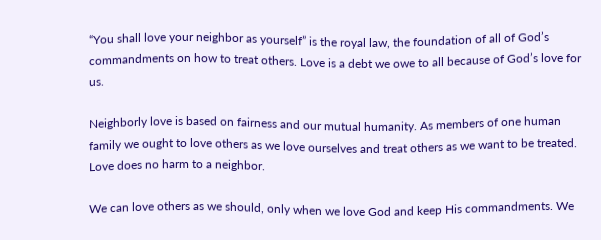“You shall love your neighbor as yourself” is the royal law, the foundation of all of God’s commandments on how to treat others. Love is a debt we owe to all because of God’s love for us.

Neighborly love is based on fairness and our mutual humanity. As members of one human family we ought to love others as we love ourselves and treat others as we want to be treated. Love does no harm to a neighbor.

We can love others as we should, only when we love God and keep His commandments. We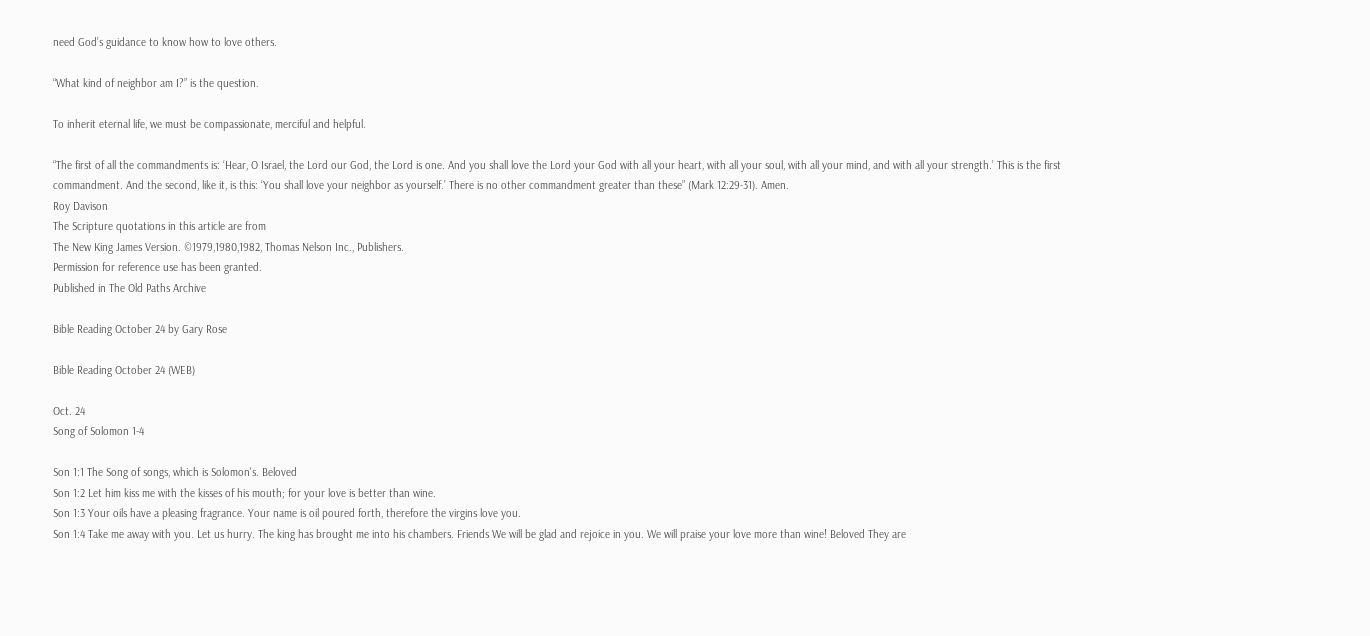need God’s guidance to know how to love others.

“What kind of neighbor am I?” is the question.

To inherit eternal life, we must be compassionate, merciful and helpful.

“The first of all the commandments is: ‘Hear, O Israel, the Lord our God, the Lord is one. And you shall love the Lord your God with all your heart, with all your soul, with all your mind, and with all your strength.’ This is the first commandment. And the second, like it, is this: ‘You shall love your neighbor as yourself.’ There is no other commandment greater than these” (Mark 12:29-31). Amen.
Roy Davison
The Scripture quotations in this article are from
The New King James Version. ©1979,1980,1982, Thomas Nelson Inc., Publishers.
Permission for reference use has been granted.
Published in The Old Paths Archive

Bible Reading October 24 by Gary Rose

Bible Reading October 24 (WEB)

Oct. 24
Song of Solomon 1-4

Son 1:1 The Song of songs, which is Solomon's. Beloved
Son 1:2 Let him kiss me with the kisses of his mouth; for your love is better than wine.
Son 1:3 Your oils have a pleasing fragrance. Your name is oil poured forth, therefore the virgins love you.
Son 1:4 Take me away with you. Let us hurry. The king has brought me into his chambers. Friends We will be glad and rejoice in you. We will praise your love more than wine! Beloved They are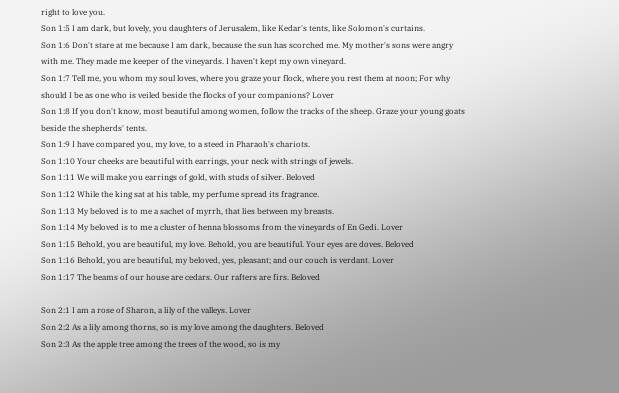right to love you.
Son 1:5 I am dark, but lovely, you daughters of Jerusalem, like Kedar's tents, like Solomon's curtains.
Son 1:6 Don't stare at me because I am dark, because the sun has scorched me. My mother's sons were angry with me. They made me keeper of the vineyards. I haven't kept my own vineyard.
Son 1:7 Tell me, you whom my soul loves, where you graze your flock, where you rest them at noon; For why should I be as one who is veiled beside the flocks of your companions? Lover
Son 1:8 If you don't know, most beautiful among women, follow the tracks of the sheep. Graze your young goats beside the shepherds' tents.
Son 1:9 I have compared you, my love, to a steed in Pharaoh's chariots.
Son 1:10 Your cheeks are beautiful with earrings, your neck with strings of jewels.
Son 1:11 We will make you earrings of gold, with studs of silver. Beloved
Son 1:12 While the king sat at his table, my perfume spread its fragrance.
Son 1:13 My beloved is to me a sachet of myrrh, that lies between my breasts.
Son 1:14 My beloved is to me a cluster of henna blossoms from the vineyards of En Gedi. Lover
Son 1:15 Behold, you are beautiful, my love. Behold, you are beautiful. Your eyes are doves. Beloved
Son 1:16 Behold, you are beautiful, my beloved, yes, pleasant; and our couch is verdant. Lover
Son 1:17 The beams of our house are cedars. Our rafters are firs. Beloved

Son 2:1 I am a rose of Sharon, a lily of the valleys. Lover
Son 2:2 As a lily among thorns, so is my love among the daughters. Beloved
Son 2:3 As the apple tree among the trees of the wood, so is my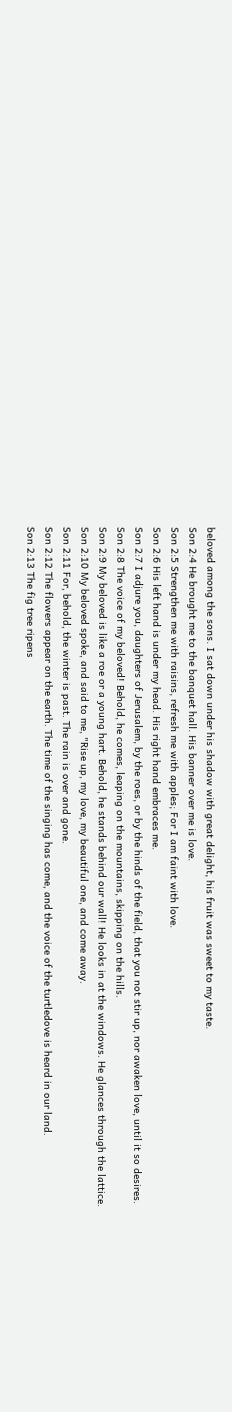beloved among the sons. I sat down under his shadow with great delight, his fruit was sweet to my taste.
Son 2:4 He brought me to the banquet hall. His banner over me is love.
Son 2:5 Strengthen me with raisins, refresh me with apples; For I am faint with love.
Son 2:6 His left hand is under my head. His right hand embraces me.
Son 2:7 I adjure you, daughters of Jerusalem, by the roes, or by the hinds of the field, that you not stir up, nor awaken love, until it so desires.
Son 2:8 The voice of my beloved! Behold, he comes, leaping on the mountains, skipping on the hills.
Son 2:9 My beloved is like a roe or a young hart. Behold, he stands behind our wall! He looks in at the windows. He glances through the lattice.
Son 2:10 My beloved spoke, and said to me, "Rise up, my love, my beautiful one, and come away.
Son 2:11 For, behold, the winter is past. The rain is over and gone.
Son 2:12 The flowers appear on the earth. The time of the singing has come, and the voice of the turtledove is heard in our land.
Son 2:13 The fig tree ripens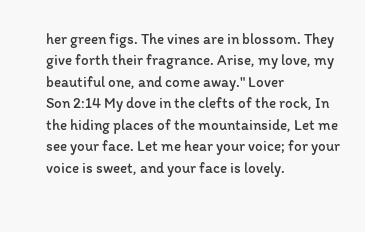her green figs. The vines are in blossom. They give forth their fragrance. Arise, my love, my beautiful one, and come away." Lover
Son 2:14 My dove in the clefts of the rock, In the hiding places of the mountainside, Let me see your face. Let me hear your voice; for your voice is sweet, and your face is lovely.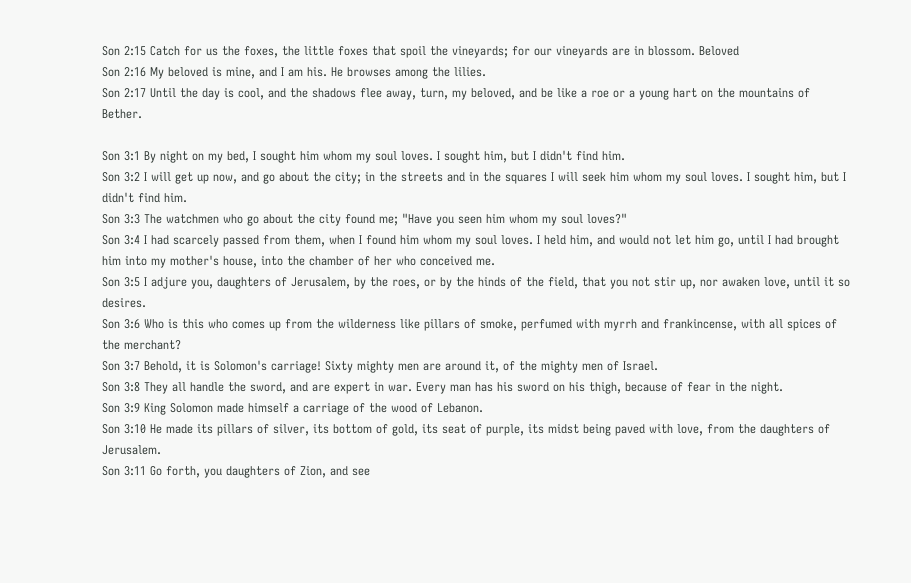Son 2:15 Catch for us the foxes, the little foxes that spoil the vineyards; for our vineyards are in blossom. Beloved
Son 2:16 My beloved is mine, and I am his. He browses among the lilies.
Son 2:17 Until the day is cool, and the shadows flee away, turn, my beloved, and be like a roe or a young hart on the mountains of Bether.

Son 3:1 By night on my bed, I sought him whom my soul loves. I sought him, but I didn't find him.
Son 3:2 I will get up now, and go about the city; in the streets and in the squares I will seek him whom my soul loves. I sought him, but I didn't find him.
Son 3:3 The watchmen who go about the city found me; "Have you seen him whom my soul loves?"
Son 3:4 I had scarcely passed from them, when I found him whom my soul loves. I held him, and would not let him go, until I had brought him into my mother's house, into the chamber of her who conceived me.
Son 3:5 I adjure you, daughters of Jerusalem, by the roes, or by the hinds of the field, that you not stir up, nor awaken love, until it so desires.
Son 3:6 Who is this who comes up from the wilderness like pillars of smoke, perfumed with myrrh and frankincense, with all spices of the merchant?
Son 3:7 Behold, it is Solomon's carriage! Sixty mighty men are around it, of the mighty men of Israel.
Son 3:8 They all handle the sword, and are expert in war. Every man has his sword on his thigh, because of fear in the night.
Son 3:9 King Solomon made himself a carriage of the wood of Lebanon.
Son 3:10 He made its pillars of silver, its bottom of gold, its seat of purple, its midst being paved with love, from the daughters of Jerusalem.
Son 3:11 Go forth, you daughters of Zion, and see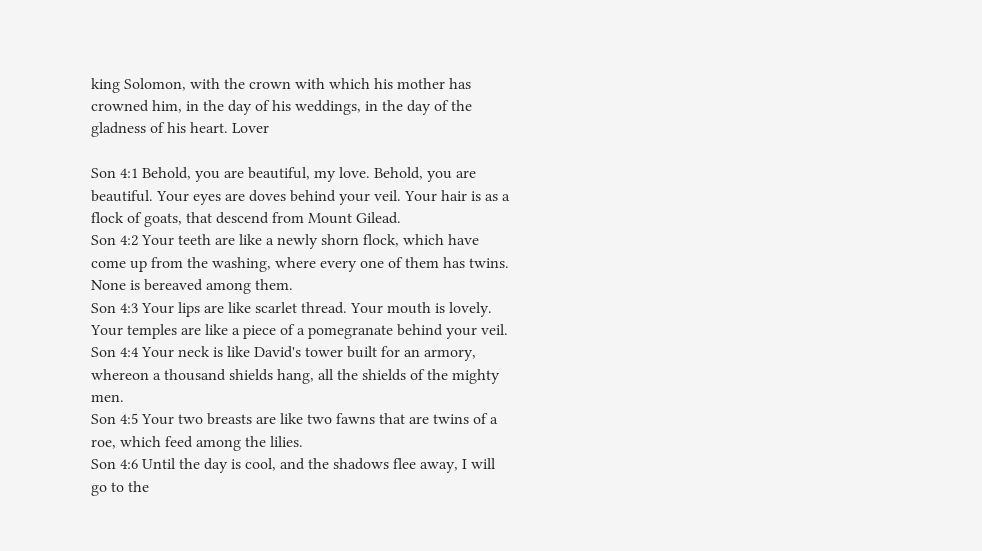king Solomon, with the crown with which his mother has crowned him, in the day of his weddings, in the day of the gladness of his heart. Lover

Son 4:1 Behold, you are beautiful, my love. Behold, you are beautiful. Your eyes are doves behind your veil. Your hair is as a flock of goats, that descend from Mount Gilead.
Son 4:2 Your teeth are like a newly shorn flock, which have come up from the washing, where every one of them has twins. None is bereaved among them.
Son 4:3 Your lips are like scarlet thread. Your mouth is lovely. Your temples are like a piece of a pomegranate behind your veil.
Son 4:4 Your neck is like David's tower built for an armory, whereon a thousand shields hang, all the shields of the mighty men.
Son 4:5 Your two breasts are like two fawns that are twins of a roe, which feed among the lilies.
Son 4:6 Until the day is cool, and the shadows flee away, I will go to the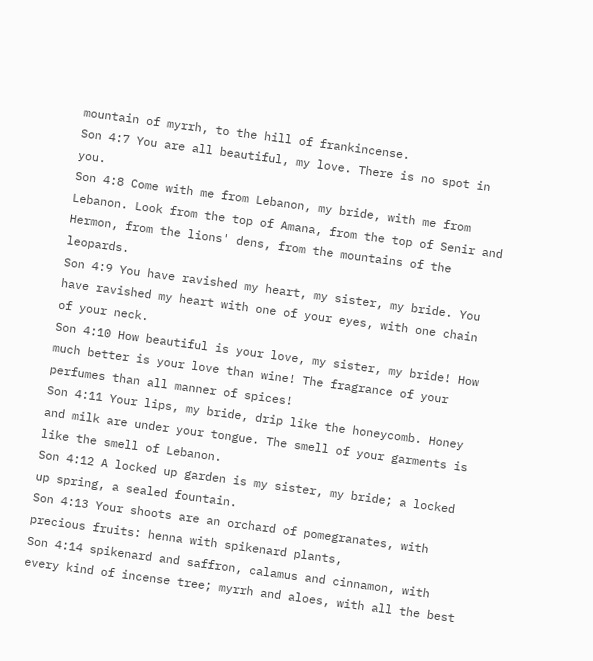mountain of myrrh, to the hill of frankincense.
Son 4:7 You are all beautiful, my love. There is no spot in you.
Son 4:8 Come with me from Lebanon, my bride, with me from Lebanon. Look from the top of Amana, from the top of Senir and Hermon, from the lions' dens, from the mountains of the leopards.
Son 4:9 You have ravished my heart, my sister, my bride. You have ravished my heart with one of your eyes, with one chain of your neck.
Son 4:10 How beautiful is your love, my sister, my bride! How much better is your love than wine! The fragrance of your perfumes than all manner of spices!
Son 4:11 Your lips, my bride, drip like the honeycomb. Honey and milk are under your tongue. The smell of your garments is like the smell of Lebanon.
Son 4:12 A locked up garden is my sister, my bride; a locked up spring, a sealed fountain.
Son 4:13 Your shoots are an orchard of pomegranates, with precious fruits: henna with spikenard plants,
Son 4:14 spikenard and saffron, calamus and cinnamon, with every kind of incense tree; myrrh and aloes, with all the best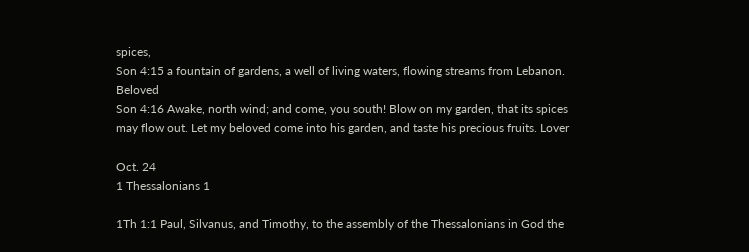spices,
Son 4:15 a fountain of gardens, a well of living waters, flowing streams from Lebanon. Beloved
Son 4:16 Awake, north wind; and come, you south! Blow on my garden, that its spices may flow out. Let my beloved come into his garden, and taste his precious fruits. Lover

Oct. 24
1 Thessalonians 1

1Th 1:1 Paul, Silvanus, and Timothy, to the assembly of the Thessalonians in God the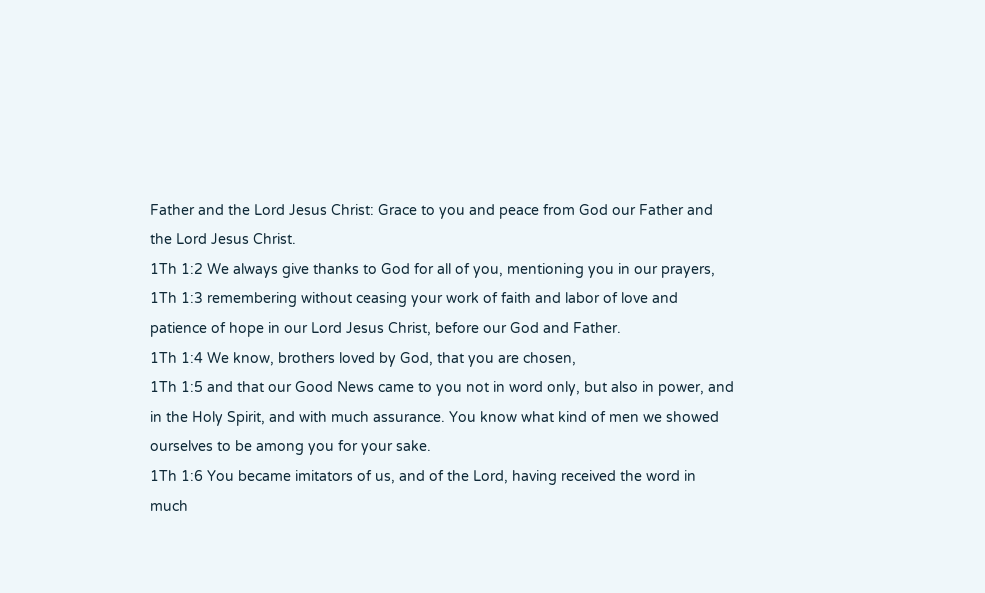Father and the Lord Jesus Christ: Grace to you and peace from God our Father and the Lord Jesus Christ.
1Th 1:2 We always give thanks to God for all of you, mentioning you in our prayers,
1Th 1:3 remembering without ceasing your work of faith and labor of love and patience of hope in our Lord Jesus Christ, before our God and Father.
1Th 1:4 We know, brothers loved by God, that you are chosen,
1Th 1:5 and that our Good News came to you not in word only, but also in power, and in the Holy Spirit, and with much assurance. You know what kind of men we showed ourselves to be among you for your sake.
1Th 1:6 You became imitators of us, and of the Lord, having received the word in much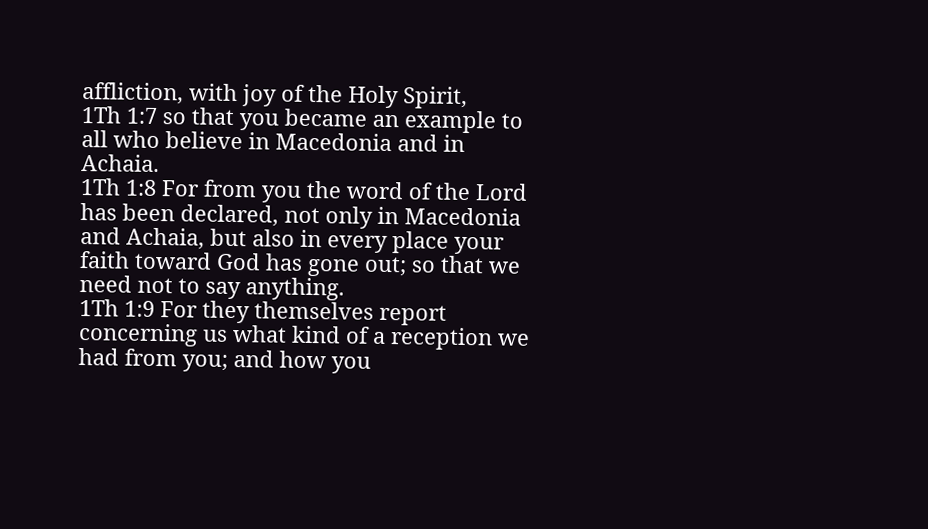affliction, with joy of the Holy Spirit,
1Th 1:7 so that you became an example to all who believe in Macedonia and in Achaia.
1Th 1:8 For from you the word of the Lord has been declared, not only in Macedonia and Achaia, but also in every place your faith toward God has gone out; so that we need not to say anything.
1Th 1:9 For they themselves report concerning us what kind of a reception we had from you; and how you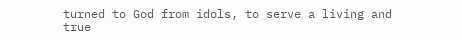turned to God from idols, to serve a living and true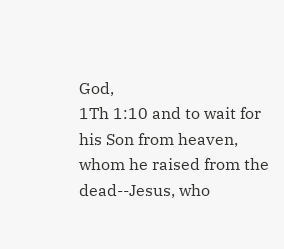God,
1Th 1:10 and to wait for his Son from heaven, whom he raised from the dead--Jesus, who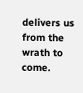delivers us from the wrath to come.